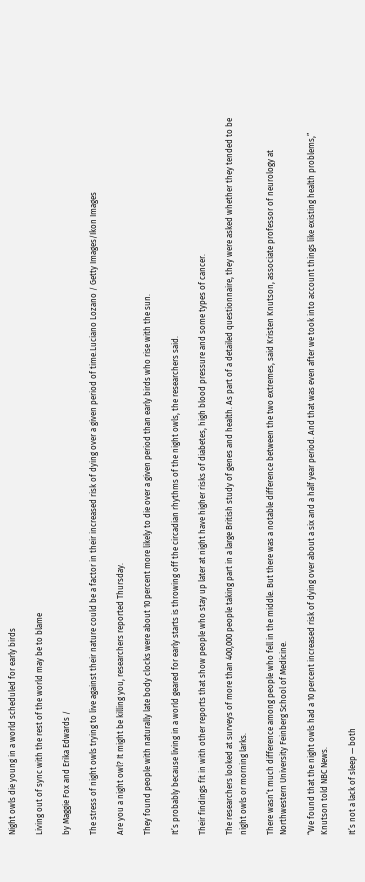Night owls die young in a world scheduled for early birds

Living out of sync with the rest of the world may be to blame

by Maggie Fox and Erika Edwards /

The stress of night owls trying to live against their nature could be a factor in their increased risk of dying over a given period of time.Luciano Lozano / Getty Images/Ikon Images

Are you a night owl? It might be killing you, researchers reported Thursday.

They found people with naturally late body clocks were about 10 percent more likely to die over a given period than early birds who rise with the sun.

It’s probably because living in a world geared for early starts is throwing off the circadian rhythms of the night owls, the researchers said.

Their findings fit in with other reports that show people who stay up later at night have higher risks of diabetes, high blood pressure and some types of cancer.

The researchers looked at surveys of more than 400,000 people taking part in a large British study of genes and health. As part of a detailed questionnaire, they were asked whether they tended to be night owls or morning larks.

There wasn’t much difference among people who fell in the middle. But there was a notable difference between the two extremes, said Kristen Knutson, associate professor of neurology at Northwestern University Feinberg School of Medicine.

“We found that the night owls had a 10 percent increased risk of dying over about a six and a half year period. And that was even after we took into account things like existing health problems,” Knutson told NBC News.

It’s not a lack of sleep — both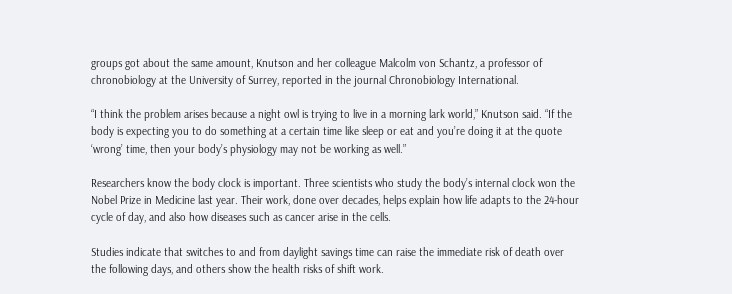groups got about the same amount, Knutson and her colleague Malcolm von Schantz, a professor of chronobiology at the University of Surrey, reported in the journal Chronobiology International.

“I think the problem arises because a night owl is trying to live in a morning lark world,” Knutson said. “If the body is expecting you to do something at a certain time like sleep or eat and you’re doing it at the quote ‘wrong’ time, then your body’s physiology may not be working as well.”

Researchers know the body clock is important. Three scientists who study the body’s internal clock won the Nobel Prize in Medicine last year. Their work, done over decades, helps explain how life adapts to the 24-hour cycle of day, and also how diseases such as cancer arise in the cells.

Studies indicate that switches to and from daylight savings time can raise the immediate risk of death over the following days, and others show the health risks of shift work.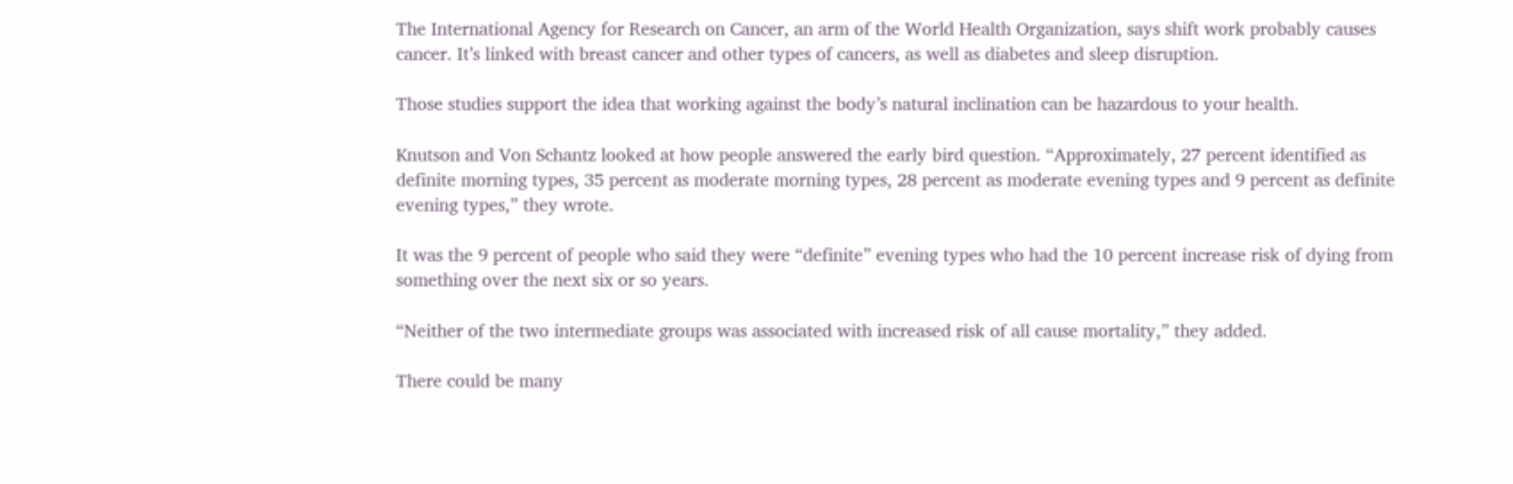The International Agency for Research on Cancer, an arm of the World Health Organization, says shift work probably causes cancer. It’s linked with breast cancer and other types of cancers, as well as diabetes and sleep disruption.

Those studies support the idea that working against the body’s natural inclination can be hazardous to your health.

Knutson and Von Schantz looked at how people answered the early bird question. “Approximately, 27 percent identified as definite morning types, 35 percent as moderate morning types, 28 percent as moderate evening types and 9 percent as definite evening types,” they wrote.

It was the 9 percent of people who said they were “definite” evening types who had the 10 percent increase risk of dying from something over the next six or so years.

“Neither of the two intermediate groups was associated with increased risk of all cause mortality,” they added.

There could be many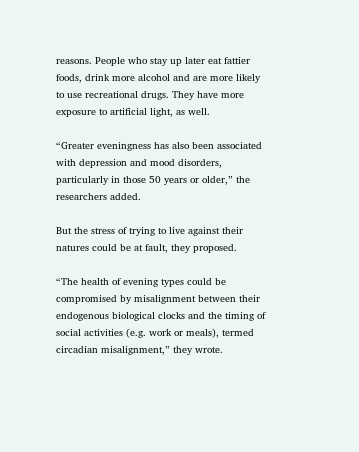reasons. People who stay up later eat fattier foods, drink more alcohol and are more likely to use recreational drugs. They have more exposure to artificial light, as well.

“Greater eveningness has also been associated with depression and mood disorders, particularly in those 50 years or older,” the researchers added.

But the stress of trying to live against their natures could be at fault, they proposed.

“The health of evening types could be compromised by misalignment between their endogenous biological clocks and the timing of social activities (e.g. work or meals), termed circadian misalignment,” they wrote.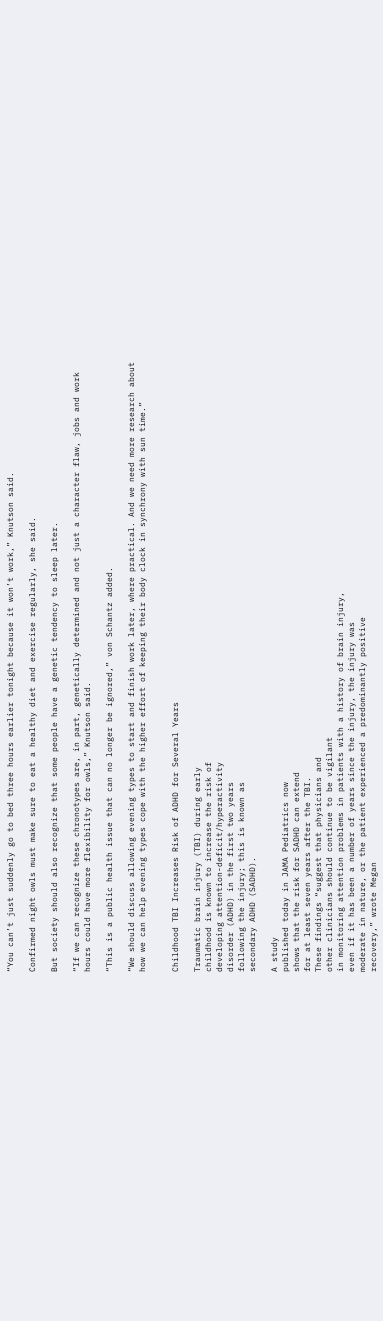“You can’t just suddenly go to bed three hours earlier tonight because it won’t work,” Knutson said.

Confirmed night owls must make sure to eat a healthy diet and exercise regularly, she said.

But society should also recognize that some people have a genetic tendency to sleep later.

“If we can recognize these chronotypes are, in part, genetically determined and not just a character flaw, jobs and work hours could have more flexibility for owls,” Knutson said.

“This is a public health issue that can no longer be ignored,” von Schantz added.

“We should discuss allowing evening types to start and finish work later, where practical. And we need more research about how we can help evening types cope with the higher effort of keeping their body clock in synchrony with sun time.”


Childhood TBI Increases Risk of ADHD for Several Years

Traumatic brain injury (TBI) during early
childhood is known to increase the risk of
developing attention-deficit/hyperactivity
disorder (ADHD) in the first two years
following the injury; this is known as
secondary ADHD (SADHD).

A study
published today in JAMA Pediatrics now
shows that the risk for SADHD can extend
for at least seven years after the TBI.
These findings “suggest that physicians and
other clinicians should continue to be vigilant
in monitoring attention problems in patients with a history of brain injury,
even if it has been a number of years since the injury, the injury was
moderate in nature, or the patient experienced a predominantly positive
recovery,” wrote Megan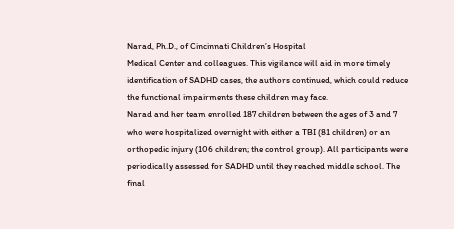Narad, Ph.D., of Cincinnati Children’s Hospital
Medical Center and colleagues. This vigilance will aid in more timely
identification of SADHD cases, the authors continued, which could reduce
the functional impairments these children may face.
Narad and her team enrolled 187 children between the ages of 3 and 7
who were hospitalized overnight with either a TBI (81 children) or an
orthopedic injury (106 children; the control group). All participants were
periodically assessed for SADHD until they reached middle school. The
final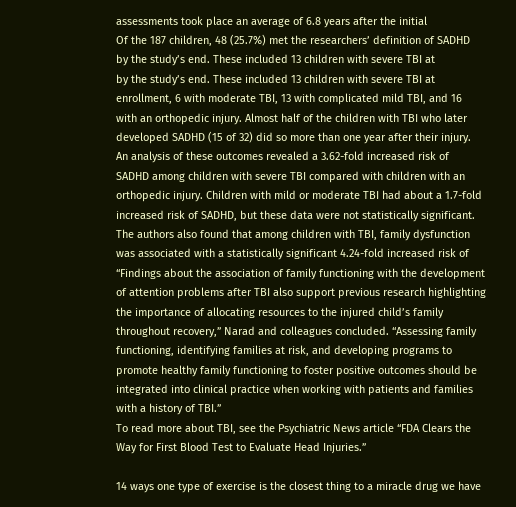assessments took place an average of 6.8 years after the initial
Of the 187 children, 48 (25.7%) met the researchers’ definition of SADHD
by the study’s end. These included 13 children with severe TBI at
by the study’s end. These included 13 children with severe TBI at
enrollment, 6 with moderate TBI, 13 with complicated mild TBI, and 16
with an orthopedic injury. Almost half of the children with TBI who later
developed SADHD (15 of 32) did so more than one year after their injury.
An analysis of these outcomes revealed a 3.62-fold increased risk of
SADHD among children with severe TBI compared with children with an
orthopedic injury. Children with mild or moderate TBI had about a 1.7-fold
increased risk of SADHD, but these data were not statistically significant.
The authors also found that among children with TBI, family dysfunction
was associated with a statistically significant 4.24-fold increased risk of
“Findings about the association of family functioning with the development
of attention problems after TBI also support previous research highlighting
the importance of allocating resources to the injured child’s family
throughout recovery,” Narad and colleagues concluded. “Assessing family
functioning, identifying families at risk, and developing programs to
promote healthy family functioning to foster positive outcomes should be
integrated into clinical practice when working with patients and families
with a history of TBI.”
To read more about TBI, see the Psychiatric News article “FDA Clears the
Way for First Blood Test to Evaluate Head Injuries.”

14 ways one type of exercise is the closest thing to a miracle drug we have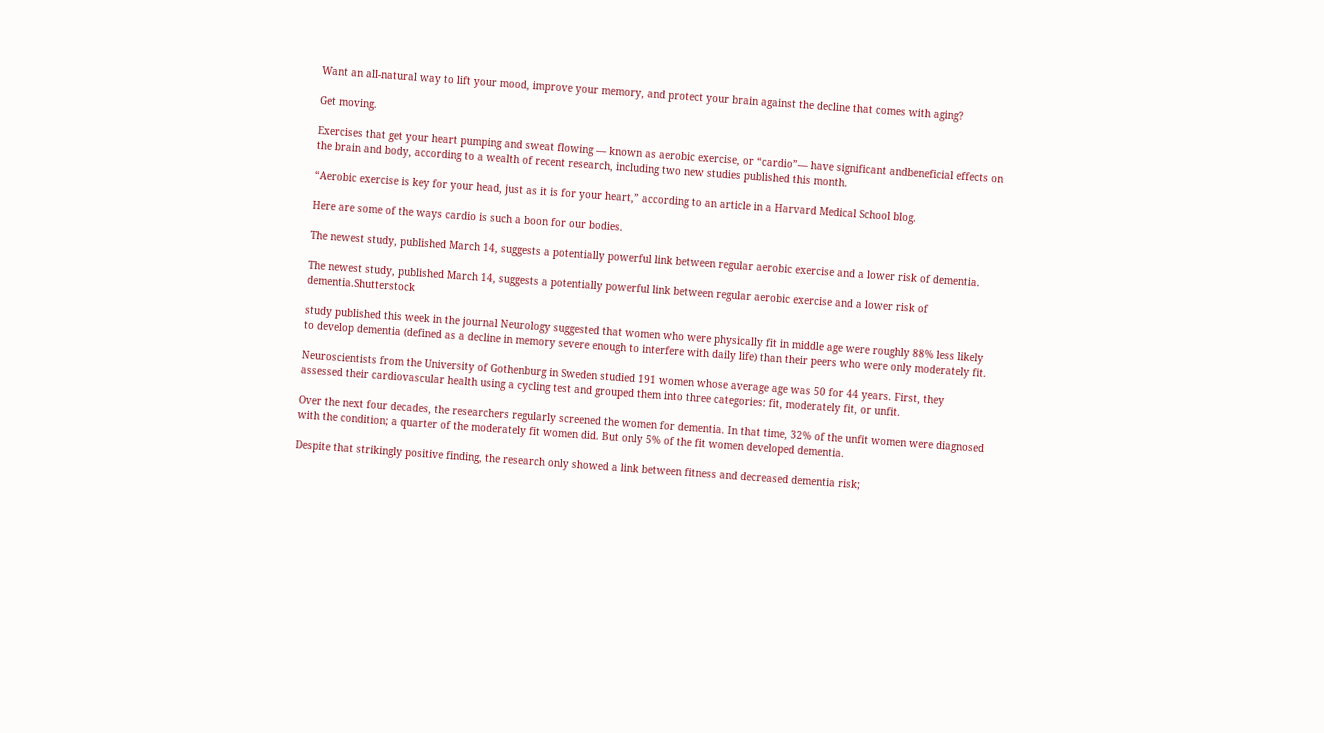Want an all-natural way to lift your mood, improve your memory, and protect your brain against the decline that comes with aging?

Get moving.

Exercises that get your heart pumping and sweat flowing — known as aerobic exercise, or “cardio”— have significant andbeneficial effects on the brain and body, according to a wealth of recent research, including two new studies published this month.

“Aerobic exercise is key for your head, just as it is for your heart,” according to an article in a Harvard Medical School blog.

Here are some of the ways cardio is such a boon for our bodies.

The newest study, published March 14, suggests a potentially powerful link between regular aerobic exercise and a lower risk of dementia.

The newest study, published March 14, suggests a potentially powerful link between regular aerobic exercise and a lower risk of dementia.Shutterstock

study published this week in the journal Neurology suggested that women who were physically fit in middle age were roughly 88% less likely to develop dementia (defined as a decline in memory severe enough to interfere with daily life) than their peers who were only moderately fit.

Neuroscientists from the University of Gothenburg in Sweden studied 191 women whose average age was 50 for 44 years. First, they assessed their cardiovascular health using a cycling test and grouped them into three categories: fit, moderately fit, or unfit.

Over the next four decades, the researchers regularly screened the women for dementia. In that time, 32% of the unfit women were diagnosed with the condition; a quarter of the moderately fit women did. But only 5% of the fit women developed dementia.

Despite that strikingly positive finding, the research only showed a link between fitness and decreased dementia risk;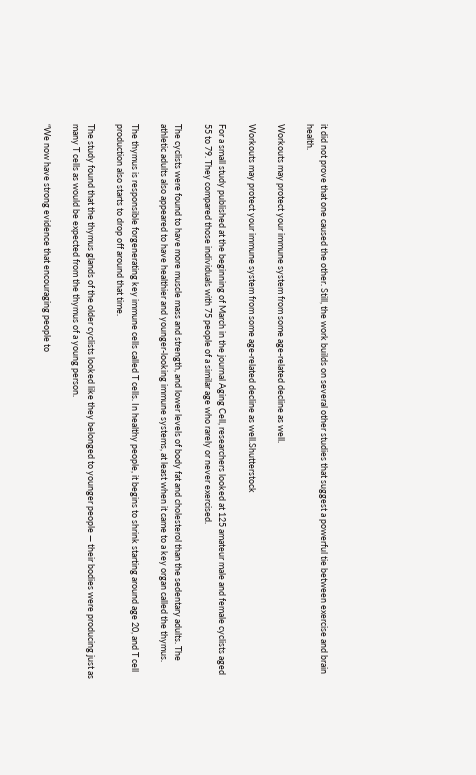it did not prove that one caused the other. Still, the work builds on several other studies that suggest a powerful tie between exercise and brain health.

Workouts may protect your immune system from some age-related decline as well.

Workouts may protect your immune system from some age-related decline as well.Shutterstock

For a small study published at the beginning of March in the journal Aging Cell, researchers looked at 125 amateur male and female cyclists aged 55 to 79. They compared those individuals with 75 people of a similar age who rarely or never exercised.

The cyclists were found to have more muscle mass and strength, and lower levels of body fat and cholesterol than the sedentary adults. The athletic adults also appeared to have healthier and younger-looking immune systems, at least when it came to a key organ called the thymus.

The thymus is responsible forgenerating key immune cells called T cells. In healthy people, it begins to shrink starting around age 20, and T cell production also starts to drop off around that time.

The study found that the thymus glands of the older cyclists looked like they belonged to younger people — their bodies were producing just as many T cells as would be expected from the thymus of a young person.

“We now have strong evidence that encouraging people to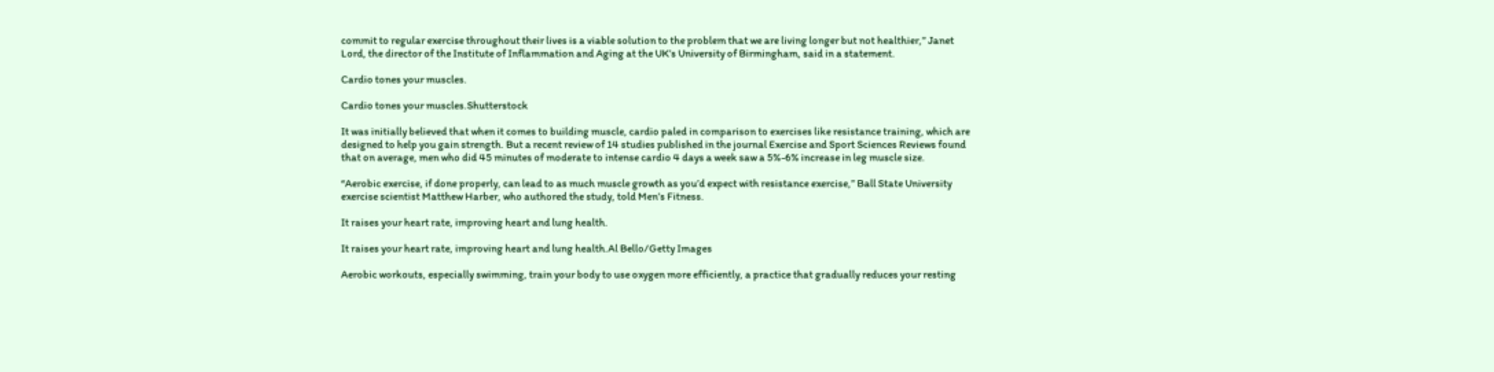commit to regular exercise throughout their lives is a viable solution to the problem that we are living longer but not healthier,” Janet Lord, the director of the Institute of Inflammation and Aging at the UK’s University of Birmingham, said in a statement.

Cardio tones your muscles.

Cardio tones your muscles.Shutterstock

It was initially believed that when it comes to building muscle, cardio paled in comparison to exercises like resistance training, which are designed to help you gain strength. But a recent review of 14 studies published in the journal Exercise and Sport Sciences Reviews found that on average, men who did 45 minutes of moderate to intense cardio 4 days a week saw a 5%-6% increase in leg muscle size.

“Aerobic exercise, if done properly, can lead to as much muscle growth as you’d expect with resistance exercise,” Ball State University exercise scientist Matthew Harber, who authored the study, told Men’s Fitness.

It raises your heart rate, improving heart and lung health.

It raises your heart rate, improving heart and lung health.Al Bello/Getty Images

Aerobic workouts, especially swimming, train your body to use oxygen more efficiently, a practice that gradually reduces your resting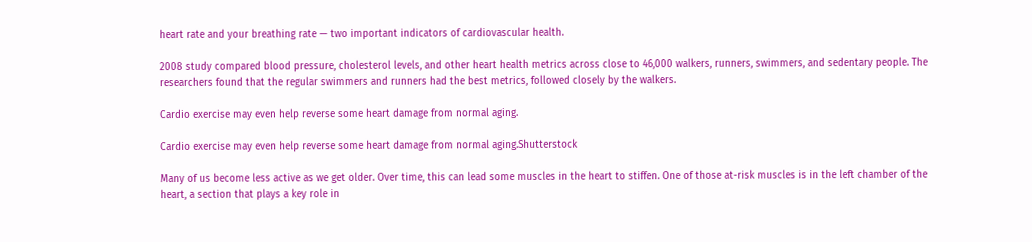heart rate and your breathing rate — two important indicators of cardiovascular health.

2008 study compared blood pressure, cholesterol levels, and other heart health metrics across close to 46,000 walkers, runners, swimmers, and sedentary people. The researchers found that the regular swimmers and runners had the best metrics, followed closely by the walkers.

Cardio exercise may even help reverse some heart damage from normal aging.

Cardio exercise may even help reverse some heart damage from normal aging.Shutterstock

Many of us become less active as we get older. Over time, this can lead some muscles in the heart to stiffen. One of those at-risk muscles is in the left chamber of the heart, a section that plays a key role in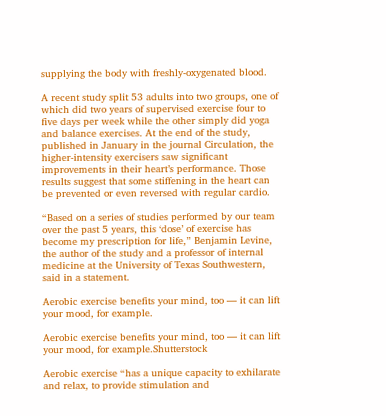supplying the body with freshly-oxygenated blood.

A recent study split 53 adults into two groups, one of which did two years of supervised exercise four to five days per week while the other simply did yoga and balance exercises. At the end of the study, published in January in the journal Circulation, the higher-intensity exercisers saw significant improvements in their heart’s performance. Those results suggest that some stiffening in the heart can be prevented or even reversed with regular cardio.

“Based on a series of studies performed by our team over the past 5 years, this ‘dose’ of exercise has become my prescription for life,” Benjamin Levine, the author of the study and a professor of internal medicine at the University of Texas Southwestern, said in a statement.

Aerobic exercise benefits your mind, too — it can lift your mood, for example.

Aerobic exercise benefits your mind, too — it can lift your mood, for example.Shutterstock

Aerobic exercise “has a unique capacity to exhilarate and relax, to provide stimulation and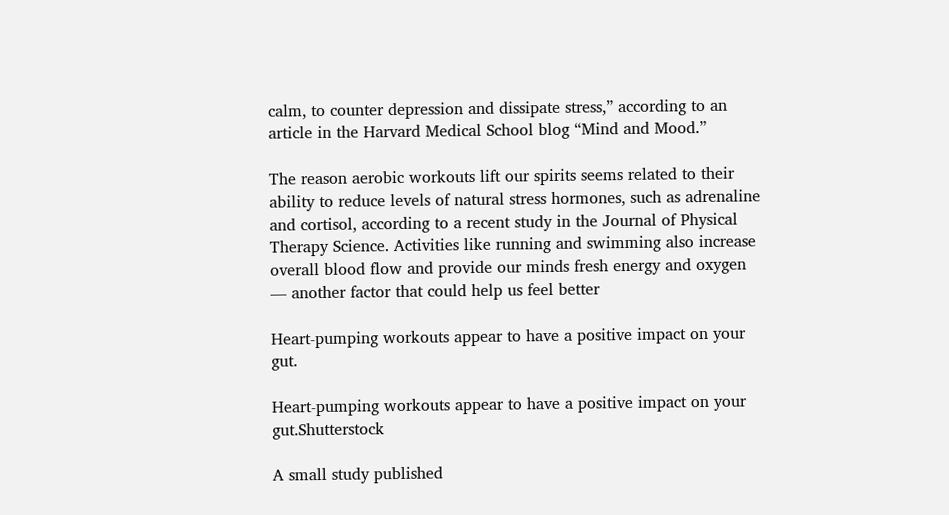calm, to counter depression and dissipate stress,” according to an article in the Harvard Medical School blog “Mind and Mood.”

The reason aerobic workouts lift our spirits seems related to their ability to reduce levels of natural stress hormones, such as adrenaline and cortisol, according to a recent study in the Journal of Physical Therapy Science. Activities like running and swimming also increase overall blood flow and provide our minds fresh energy and oxygen — another factor that could help us feel better

Heart-pumping workouts appear to have a positive impact on your gut.

Heart-pumping workouts appear to have a positive impact on your gut.Shutterstock

A small study published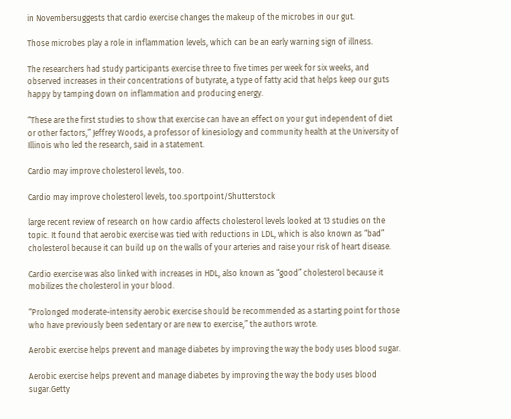in Novembersuggests that cardio exercise changes the makeup of the microbes in our gut.

Those microbes play a role in inflammation levels, which can be an early warning sign of illness.

The researchers had study participants exercise three to five times per week for six weeks, and observed increases in their concentrations of butyrate, a type of fatty acid that helps keep our guts happy by tamping down on inflammation and producing energy.

“These are the first studies to show that exercise can have an effect on your gut independent of diet or other factors,” Jeffrey Woods, a professor of kinesiology and community health at the University of Illinois who led the research, said in a statement.

Cardio may improve cholesterol levels, too.

Cardio may improve cholesterol levels, too.sportpoint/Shutterstock

large recent review of research on how cardio affects cholesterol levels looked at 13 studies on the topic. It found that aerobic exercise was tied with reductions in LDL, which is also known as “bad” cholesterol because it can build up on the walls of your arteries and raise your risk of heart disease.

Cardio exercise was also linked with increases in HDL, also known as “good” cholesterol because it mobilizes the cholesterol in your blood.

“Prolonged moderate-intensity aerobic exercise should be recommended as a starting point for those who have previously been sedentary or are new to exercise,” the authors wrote.

Aerobic exercise helps prevent and manage diabetes by improving the way the body uses blood sugar.

Aerobic exercise helps prevent and manage diabetes by improving the way the body uses blood sugar.Getty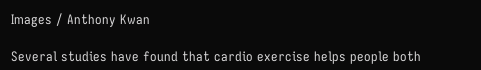Images / Anthony Kwan

Several studies have found that cardio exercise helps people both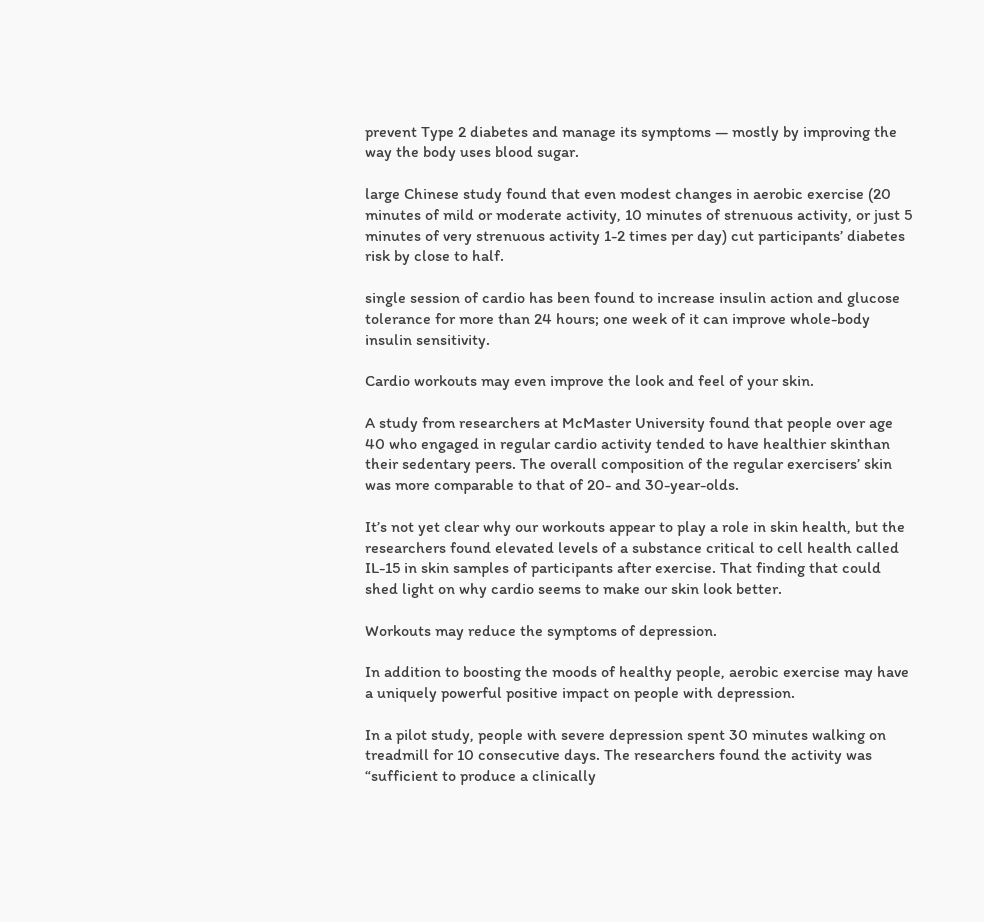prevent Type 2 diabetes and manage its symptoms — mostly by improving the way the body uses blood sugar.

large Chinese study found that even modest changes in aerobic exercise (20 minutes of mild or moderate activity, 10 minutes of strenuous activity, or just 5 minutes of very strenuous activity 1-2 times per day) cut participants’ diabetes risk by close to half.

single session of cardio has been found to increase insulin action and glucose tolerance for more than 24 hours; one week of it can improve whole-body insulin sensitivity.

Cardio workouts may even improve the look and feel of your skin.

A study from researchers at McMaster University found that people over age 40 who engaged in regular cardio activity tended to have healthier skinthan their sedentary peers. The overall composition of the regular exercisers’ skin was more comparable to that of 20- and 30-year-olds.

It’s not yet clear why our workouts appear to play a role in skin health, but the researchers found elevated levels of a substance critical to cell health called IL-15 in skin samples of participants after exercise. That finding that could shed light on why cardio seems to make our skin look better.

Workouts may reduce the symptoms of depression.

In addition to boosting the moods of healthy people, aerobic exercise may have a uniquely powerful positive impact on people with depression.

In a pilot study, people with severe depression spent 30 minutes walking on treadmill for 10 consecutive days. The researchers found the activity was “sufficient to produce a clinically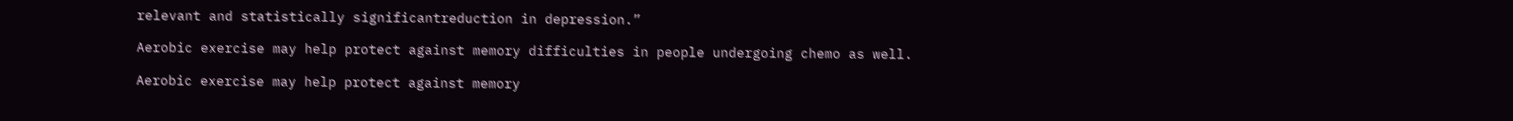relevant and statistically significantreduction in depression.”

Aerobic exercise may help protect against memory difficulties in people undergoing chemo as well.

Aerobic exercise may help protect against memory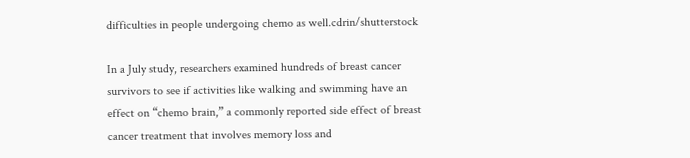difficulties in people undergoing chemo as well.cdrin/shutterstock

In a July study, researchers examined hundreds of breast cancer survivors to see if activities like walking and swimming have an effect on “chemo brain,” a commonly reported side effect of breast cancer treatment that involves memory loss and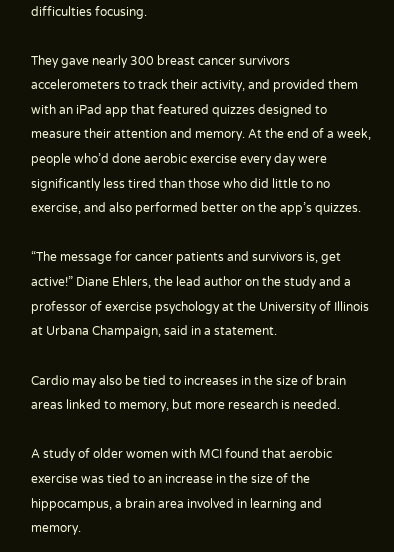difficulties focusing.

They gave nearly 300 breast cancer survivors accelerometers to track their activity, and provided them with an iPad app that featured quizzes designed to measure their attention and memory. At the end of a week, people who’d done aerobic exercise every day were significantly less tired than those who did little to no exercise, and also performed better on the app’s quizzes.

“The message for cancer patients and survivors is, get active!” Diane Ehlers, the lead author on the study and a professor of exercise psychology at the University of Illinois at Urbana Champaign, said in a statement.

Cardio may also be tied to increases in the size of brain areas linked to memory, but more research is needed.

A study of older women with MCI found that aerobic exercise was tied to an increase in the size of the hippocampus, a brain area involved in learning and memory.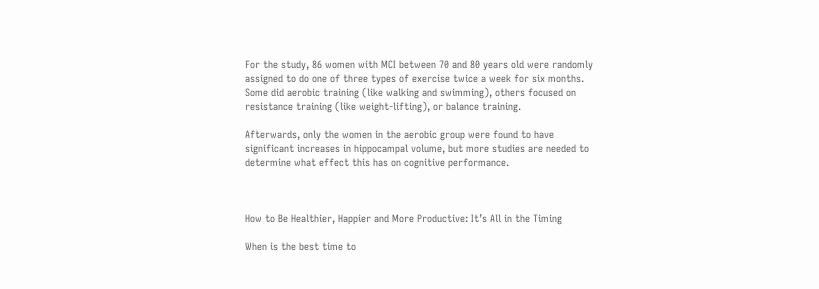For the study, 86 women with MCI between 70 and 80 years old were randomly assigned to do one of three types of exercise twice a week for six months. Some did aerobic training (like walking and swimming), others focused on resistance training (like weight-lifting), or balance training.

Afterwards, only the women in the aerobic group were found to have significant increases in hippocampal volume, but more studies are needed to determine what effect this has on cognitive performance.



How to Be Healthier, Happier and More Productive: It’s All in the Timing

When is the best time to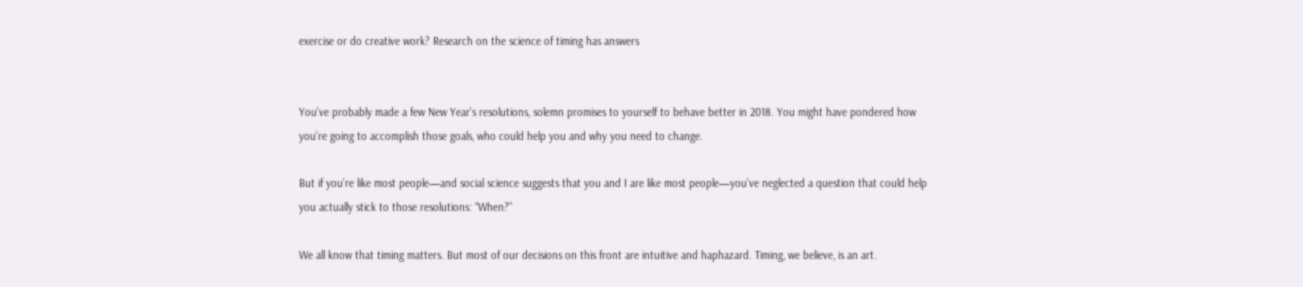exercise or do creative work? Research on the science of timing has answers


You’ve probably made a few New Year’s resolutions, solemn promises to yourself to behave better in 2018. You might have pondered how you’re going to accomplish those goals, who could help you and why you need to change.

But if you’re like most people—and social science suggests that you and I are like most people—you’ve neglected a question that could help you actually stick to those resolutions: “When?”

We all know that timing matters. But most of our decisions on this front are intuitive and haphazard. Timing, we believe, is an art.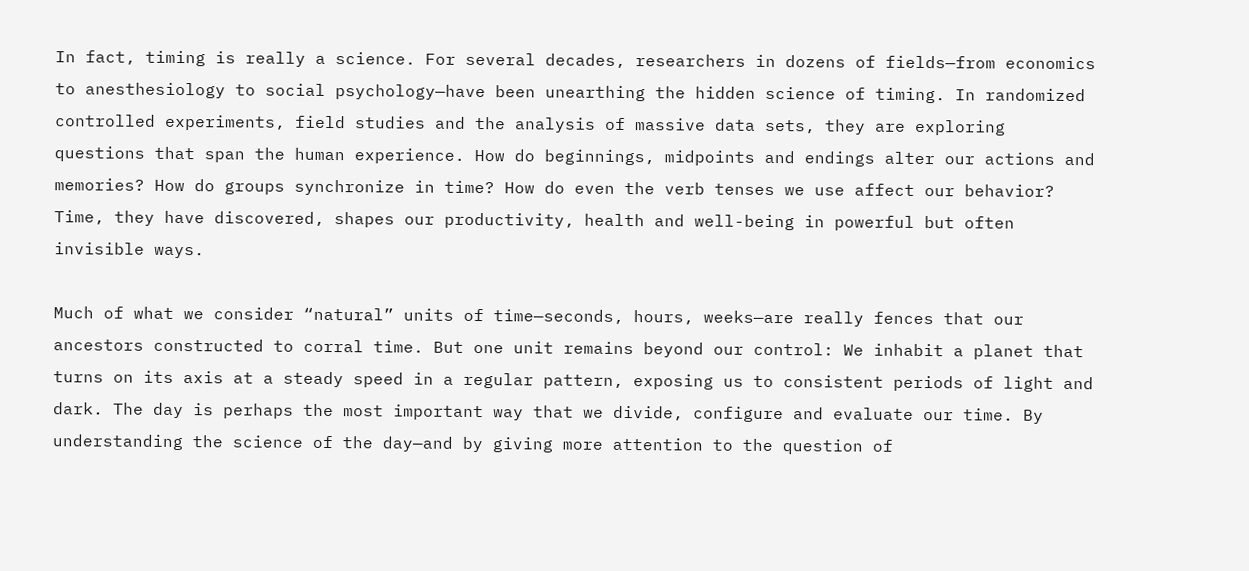In fact, timing is really a science. For several decades, researchers in dozens of fields—from economics to anesthesiology to social psychology—have been unearthing the hidden science of timing. In randomized controlled experiments, field studies and the analysis of massive data sets, they are exploring questions that span the human experience. How do beginnings, midpoints and endings alter our actions and memories? How do groups synchronize in time? How do even the verb tenses we use affect our behavior? Time, they have discovered, shapes our productivity, health and well-being in powerful but often invisible ways.

Much of what we consider “natural” units of time—seconds, hours, weeks—are really fences that our ancestors constructed to corral time. But one unit remains beyond our control: We inhabit a planet that turns on its axis at a steady speed in a regular pattern, exposing us to consistent periods of light and dark. The day is perhaps the most important way that we divide, configure and evaluate our time. By understanding the science of the day—and by giving more attention to the question of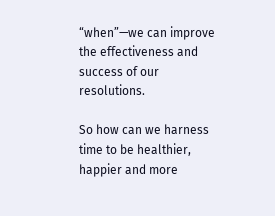“when”—we can improve the effectiveness and success of our resolutions.

So how can we harness time to be healthier, happier and more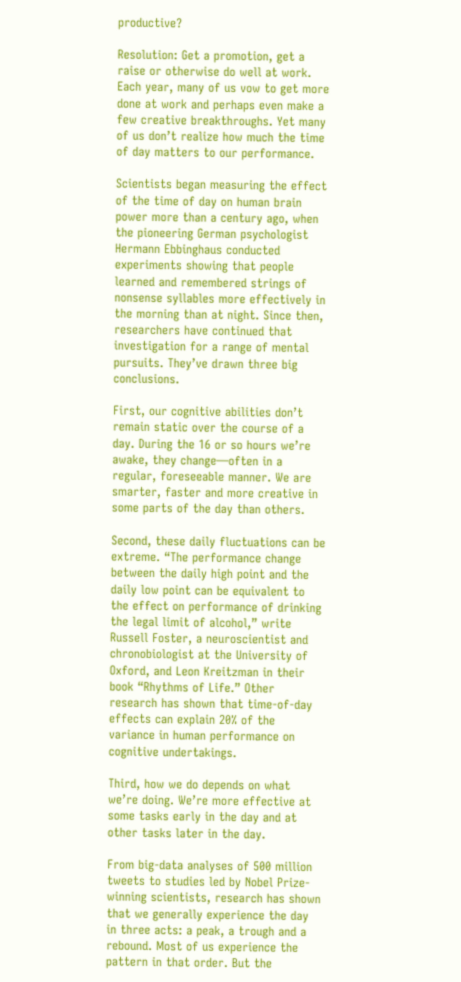productive?

Resolution: Get a promotion, get a raise or otherwise do well at work. Each year, many of us vow to get more done at work and perhaps even make a few creative breakthroughs. Yet many of us don’t realize how much the time of day matters to our performance.

Scientists began measuring the effect of the time of day on human brain power more than a century ago, when the pioneering German psychologist Hermann Ebbinghaus conducted experiments showing that people learned and remembered strings of nonsense syllables more effectively in the morning than at night. Since then, researchers have continued that investigation for a range of mental pursuits. They’ve drawn three big conclusions.

First, our cognitive abilities don’t remain static over the course of a day. During the 16 or so hours we’re awake, they change—often in a regular, foreseeable manner. We are smarter, faster and more creative in some parts of the day than others.

Second, these daily fluctuations can be extreme. “The performance change between the daily high point and the daily low point can be equivalent to the effect on performance of drinking the legal limit of alcohol,” write Russell Foster, a neuroscientist and chronobiologist at the University of Oxford, and Leon Kreitzman in their book “Rhythms of Life.” Other research has shown that time-of-day effects can explain 20% of the variance in human performance on cognitive undertakings.

Third, how we do depends on what we’re doing. We’re more effective at some tasks early in the day and at other tasks later in the day.

From big-data analyses of 500 million tweets to studies led by Nobel Prize-winning scientists, research has shown that we generally experience the day in three acts: a peak, a trough and a rebound. Most of us experience the pattern in that order. But the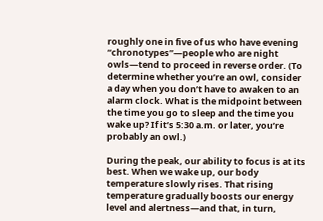roughly one in five of us who have evening “chronotypes”—people who are night owls—tend to proceed in reverse order. (To determine whether you’re an owl, consider a day when you don’t have to awaken to an alarm clock. What is the midpoint between the time you go to sleep and the time you wake up? If it’s 5:30 a.m. or later, you’re probably an owl.)

During the peak, our ability to focus is at its best. When we wake up, our body temperature slowly rises. That rising temperature gradually boosts our energy level and alertness—and that, in turn,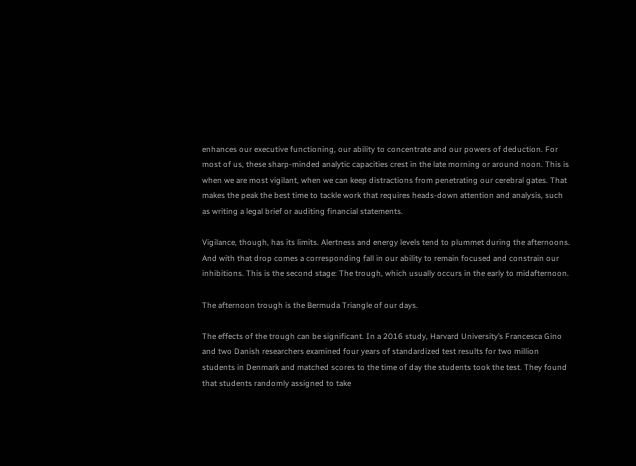enhances our executive functioning, our ability to concentrate and our powers of deduction. For most of us, these sharp-minded analytic capacities crest in the late morning or around noon. This is when we are most vigilant, when we can keep distractions from penetrating our cerebral gates. That makes the peak the best time to tackle work that requires heads-down attention and analysis, such as writing a legal brief or auditing financial statements.

Vigilance, though, has its limits. Alertness and energy levels tend to plummet during the afternoons. And with that drop comes a corresponding fall in our ability to remain focused and constrain our inhibitions. This is the second stage: The trough, which usually occurs in the early to midafternoon.

The afternoon trough is the Bermuda Triangle of our days.

The effects of the trough can be significant. In a 2016 study, Harvard University’s Francesca Gino and two Danish researchers examined four years of standardized test results for two million students in Denmark and matched scores to the time of day the students took the test. They found that students randomly assigned to take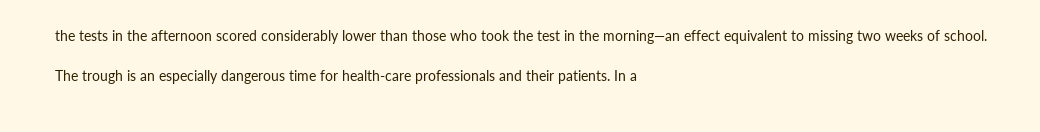the tests in the afternoon scored considerably lower than those who took the test in the morning—an effect equivalent to missing two weeks of school.

The trough is an especially dangerous time for health-care professionals and their patients. In a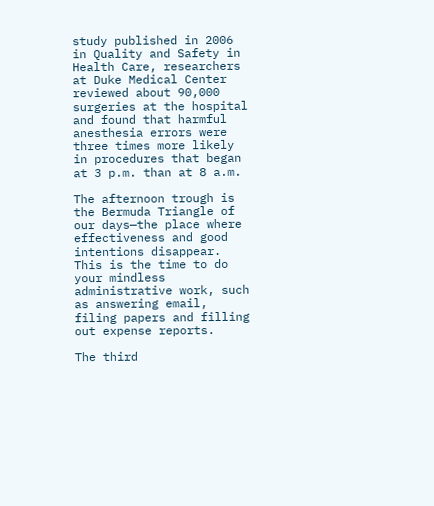study published in 2006 in Quality and Safety in Health Care, researchers at Duke Medical Center reviewed about 90,000 surgeries at the hospital and found that harmful anesthesia errors were three times more likely in procedures that began at 3 p.m. than at 8 a.m.

The afternoon trough is the Bermuda Triangle of our days—the place where effectiveness and good intentions disappear. This is the time to do your mindless administrative work, such as answering email, filing papers and filling out expense reports.

The third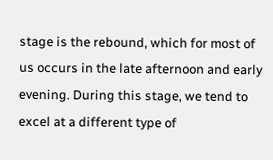stage is the rebound, which for most of us occurs in the late afternoon and early evening. During this stage, we tend to excel at a different type of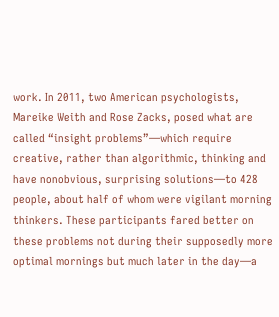work. In 2011, two American psychologists, Mareike Weith and Rose Zacks, posed what are called “insight problems”—which require creative, rather than algorithmic, thinking and have nonobvious, surprising solutions—to 428 people, about half of whom were vigilant morning thinkers. These participants fared better on these problems not during their supposedly more optimal mornings but much later in the day—a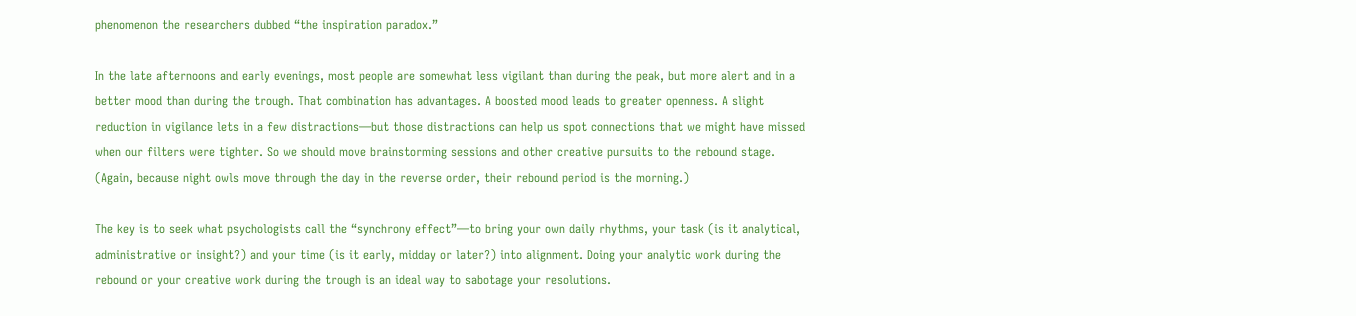phenomenon the researchers dubbed “the inspiration paradox.”

In the late afternoons and early evenings, most people are somewhat less vigilant than during the peak, but more alert and in a better mood than during the trough. That combination has advantages. A boosted mood leads to greater openness. A slight reduction in vigilance lets in a few distractions—but those distractions can help us spot connections that we might have missed when our filters were tighter. So we should move brainstorming sessions and other creative pursuits to the rebound stage. (Again, because night owls move through the day in the reverse order, their rebound period is the morning.)

The key is to seek what psychologists call the “synchrony effect”—to bring your own daily rhythms, your task (is it analytical, administrative or insight?) and your time (is it early, midday or later?) into alignment. Doing your analytic work during the rebound or your creative work during the trough is an ideal way to sabotage your resolutions.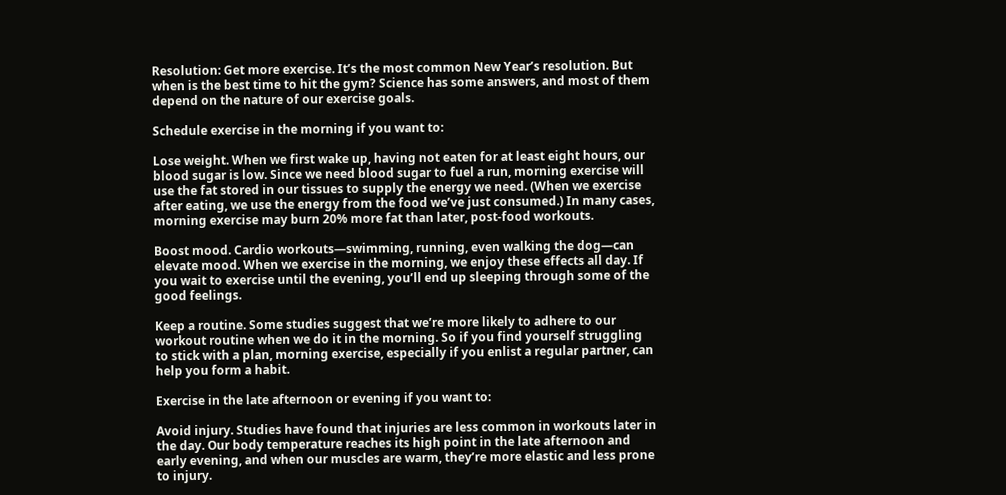Resolution: Get more exercise. It’s the most common New Year’s resolution. But when is the best time to hit the gym? Science has some answers, and most of them depend on the nature of our exercise goals.

Schedule exercise in the morning if you want to:

Lose weight. When we first wake up, having not eaten for at least eight hours, our blood sugar is low. Since we need blood sugar to fuel a run, morning exercise will use the fat stored in our tissues to supply the energy we need. (When we exercise after eating, we use the energy from the food we’ve just consumed.) In many cases, morning exercise may burn 20% more fat than later, post-food workouts.

Boost mood. Cardio workouts—swimming, running, even walking the dog—can elevate mood. When we exercise in the morning, we enjoy these effects all day. If you wait to exercise until the evening, you’ll end up sleeping through some of the good feelings.

Keep a routine. Some studies suggest that we’re more likely to adhere to our workout routine when we do it in the morning. So if you find yourself struggling to stick with a plan, morning exercise, especially if you enlist a regular partner, can help you form a habit.

Exercise in the late afternoon or evening if you want to:

Avoid injury. Studies have found that injuries are less common in workouts later in the day. Our body temperature reaches its high point in the late afternoon and early evening, and when our muscles are warm, they’re more elastic and less prone to injury.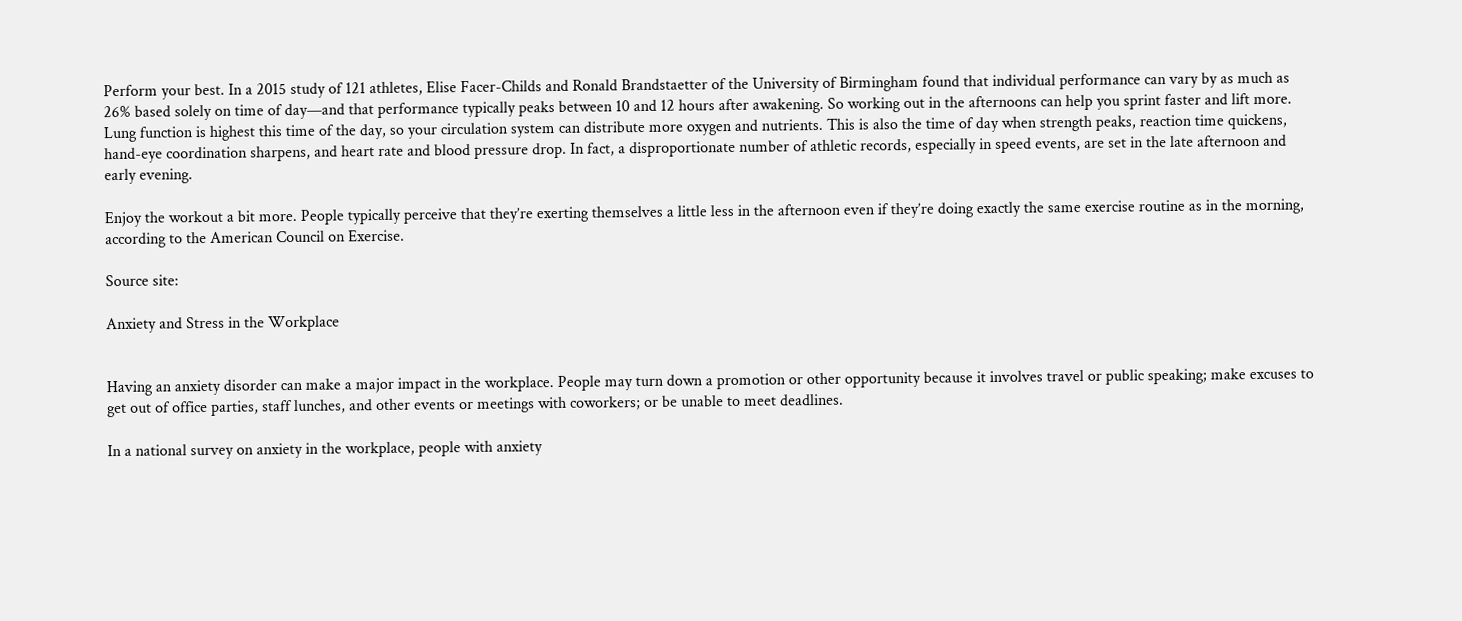Perform your best. In a 2015 study of 121 athletes, Elise Facer-Childs and Ronald Brandstaetter of the University of Birmingham found that individual performance can vary by as much as 26% based solely on time of day—and that performance typically peaks between 10 and 12 hours after awakening. So working out in the afternoons can help you sprint faster and lift more. Lung function is highest this time of the day, so your circulation system can distribute more oxygen and nutrients. This is also the time of day when strength peaks, reaction time quickens, hand-eye coordination sharpens, and heart rate and blood pressure drop. In fact, a disproportionate number of athletic records, especially in speed events, are set in the late afternoon and early evening.

Enjoy the workout a bit more. People typically perceive that they’re exerting themselves a little less in the afternoon even if they’re doing exactly the same exercise routine as in the morning, according to the American Council on Exercise.

Source site:

Anxiety and Stress in the Workplace


Having an anxiety disorder can make a major impact in the workplace. People may turn down a promotion or other opportunity because it involves travel or public speaking; make excuses to get out of office parties, staff lunches, and other events or meetings with coworkers; or be unable to meet deadlines.

In a national survey on anxiety in the workplace, people with anxiety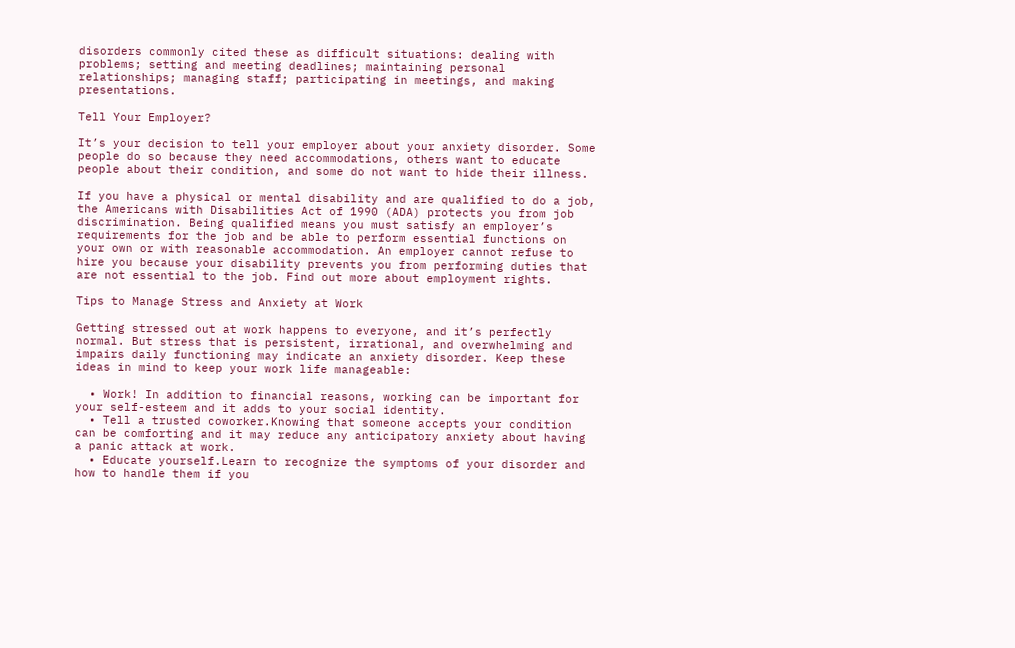disorders commonly cited these as difficult situations: dealing with problems; setting and meeting deadlines; maintaining personal relationships; managing staff; participating in meetings, and making presentations.

Tell Your Employer?

It’s your decision to tell your employer about your anxiety disorder. Some people do so because they need accommodations, others want to educate people about their condition, and some do not want to hide their illness.

If you have a physical or mental disability and are qualified to do a job, the Americans with Disabilities Act of 1990 (ADA) protects you from job discrimination. Being qualified means you must satisfy an employer’s requirements for the job and be able to perform essential functions on your own or with reasonable accommodation. An employer cannot refuse to hire you because your disability prevents you from performing duties that are not essential to the job. Find out more about employment rights.

Tips to Manage Stress and Anxiety at Work

Getting stressed out at work happens to everyone, and it’s perfectly normal. But stress that is persistent, irrational, and overwhelming and impairs daily functioning may indicate an anxiety disorder. Keep these ideas in mind to keep your work life manageable:

  • Work! In addition to financial reasons, working can be important for your self-esteem and it adds to your social identity.
  • Tell a trusted coworker.Knowing that someone accepts your condition can be comforting and it may reduce any anticipatory anxiety about having a panic attack at work.
  • Educate yourself.Learn to recognize the symptoms of your disorder and how to handle them if you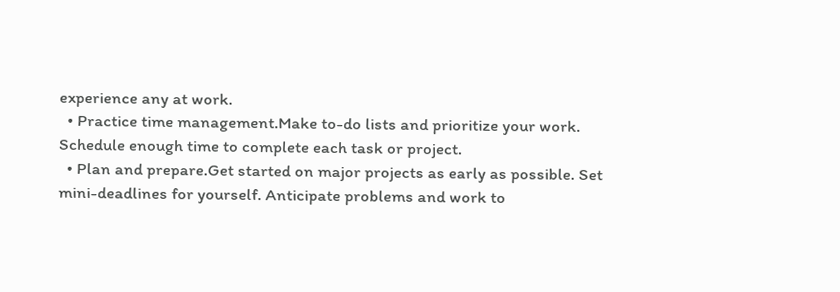experience any at work.
  • Practice time management.Make to-do lists and prioritize your work. Schedule enough time to complete each task or project.
  • Plan and prepare.Get started on major projects as early as possible. Set mini-deadlines for yourself. Anticipate problems and work to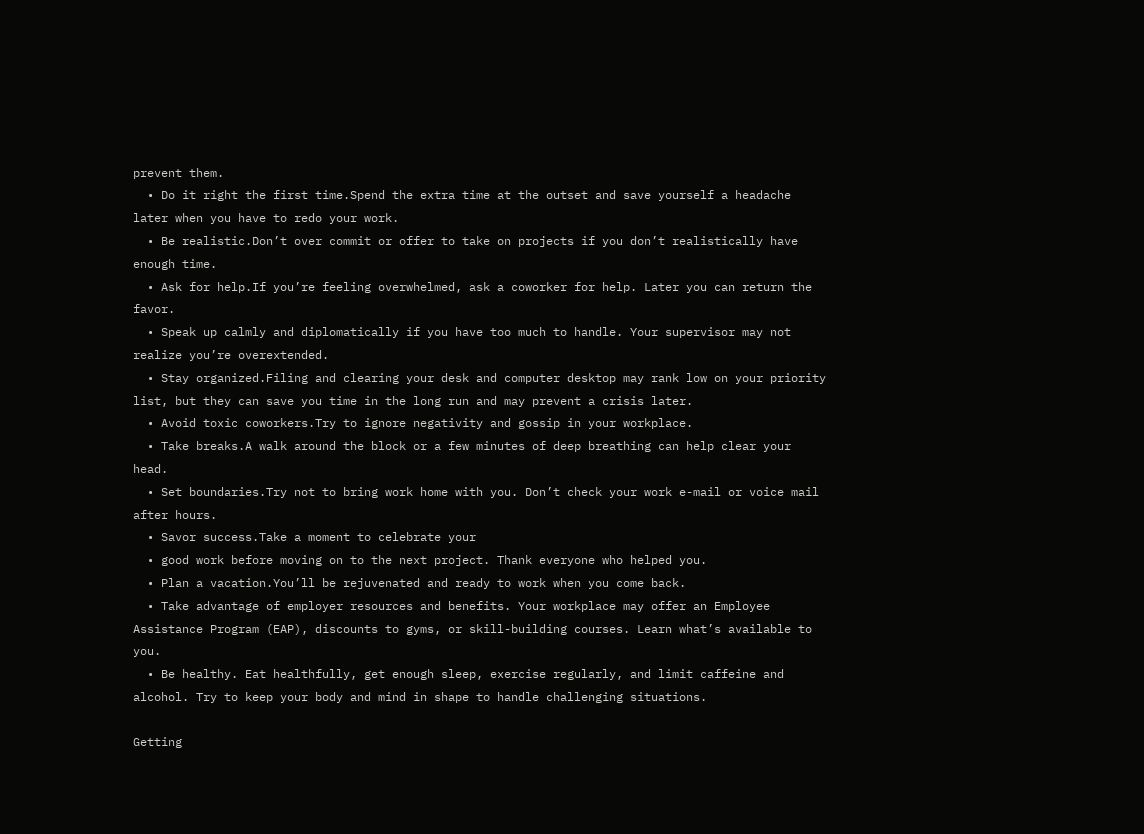prevent them.
  • Do it right the first time.Spend the extra time at the outset and save yourself a headache later when you have to redo your work.
  • Be realistic.Don’t over commit or offer to take on projects if you don’t realistically have enough time.
  • Ask for help.If you’re feeling overwhelmed, ask a coworker for help. Later you can return the favor.
  • Speak up calmly and diplomatically if you have too much to handle. Your supervisor may not realize you’re overextended.
  • Stay organized.Filing and clearing your desk and computer desktop may rank low on your priority list, but they can save you time in the long run and may prevent a crisis later.
  • Avoid toxic coworkers.Try to ignore negativity and gossip in your workplace.
  • Take breaks.A walk around the block or a few minutes of deep breathing can help clear your head.
  • Set boundaries.Try not to bring work home with you. Don’t check your work e-mail or voice mail after hours.
  • Savor success.Take a moment to celebrate your
  • good work before moving on to the next project. Thank everyone who helped you.
  • Plan a vacation.You’ll be rejuvenated and ready to work when you come back.
  • Take advantage of employer resources and benefits. Your workplace may offer an Employee Assistance Program (EAP), discounts to gyms, or skill-building courses. Learn what’s available to you.
  • Be healthy. Eat healthfully, get enough sleep, exercise regularly, and limit caffeine and alcohol. Try to keep your body and mind in shape to handle challenging situations.

Getting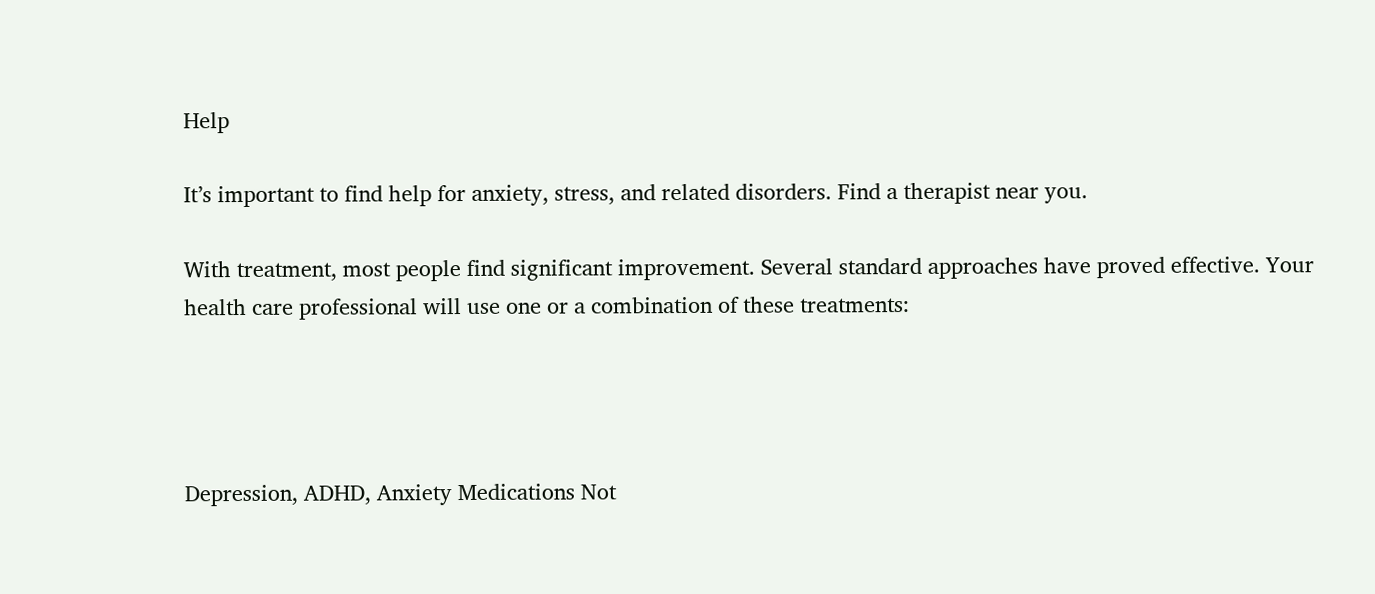Help

It’s important to find help for anxiety, stress, and related disorders. Find a therapist near you.

With treatment, most people find significant improvement. Several standard approaches have proved effective. Your health care professional will use one or a combination of these treatments:




Depression, ADHD, Anxiety Medications Not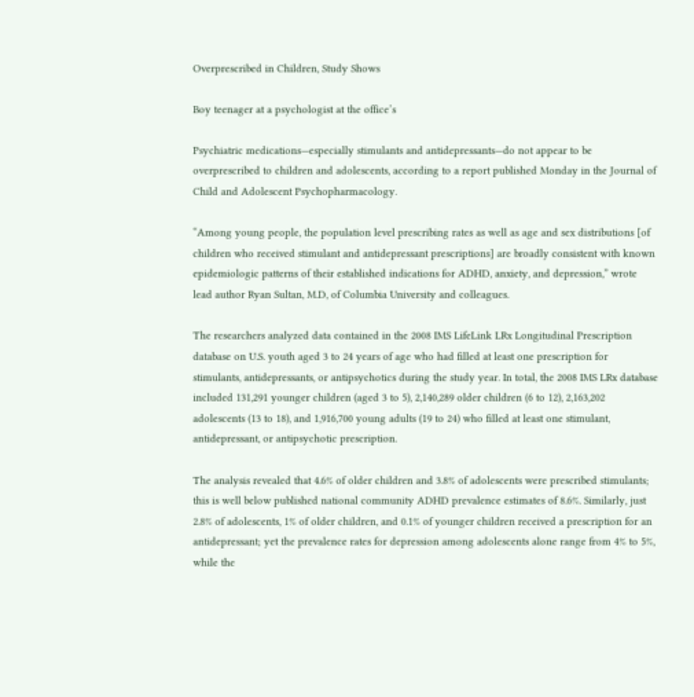Overprescribed in Children, Study Shows

Boy teenager at a psychologist at the office’s

Psychiatric medications—especially stimulants and antidepressants—do not appear to be overprescribed to children and adolescents, according to a report published Monday in the Journal of Child and Adolescent Psychopharmacology.

“Among young people, the population level prescribing rates as well as age and sex distributions [of children who received stimulant and antidepressant prescriptions] are broadly consistent with known epidemiologic patterns of their established indications for ADHD, anxiety, and depression,” wrote lead author Ryan Sultan, M.D, of Columbia University and colleagues.

The researchers analyzed data contained in the 2008 IMS LifeLink LRx Longitudinal Prescription database on U.S. youth aged 3 to 24 years of age who had filled at least one prescription for stimulants, antidepressants, or antipsychotics during the study year. In total, the 2008 IMS LRx database included 131,291 younger children (aged 3 to 5), 2,140,289 older children (6 to 12), 2,163,202 adolescents (13 to 18), and 1,916,700 young adults (19 to 24) who filled at least one stimulant, antidepressant, or antipsychotic prescription.

The analysis revealed that 4.6% of older children and 3.8% of adolescents were prescribed stimulants; this is well below published national community ADHD prevalence estimates of 8.6%. Similarly, just 2.8% of adolescents, 1% of older children, and 0.1% of younger children received a prescription for an antidepressant; yet the prevalence rates for depression among adolescents alone range from 4% to 5%, while the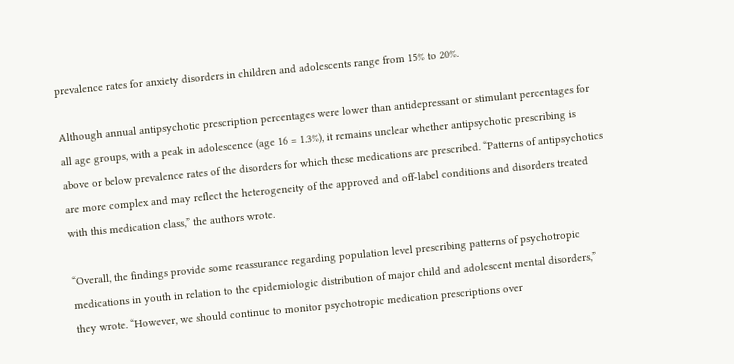prevalence rates for anxiety disorders in children and adolescents range from 15% to 20%.

Although annual antipsychotic prescription percentages were lower than antidepressant or stimulant percentages for all age groups, with a peak in adolescence (age 16 = 1.3%), it remains unclear whether antipsychotic prescribing is above or below prevalence rates of the disorders for which these medications are prescribed. “Patterns of antipsychotics are more complex and may reflect the heterogeneity of the approved and off-label conditions and disorders treated with this medication class,” the authors wrote.

“Overall, the findings provide some reassurance regarding population level prescribing patterns of psychotropic medications in youth in relation to the epidemiologic distribution of major child and adolescent mental disorders,” they wrote. “However, we should continue to monitor psychotropic medication prescriptions over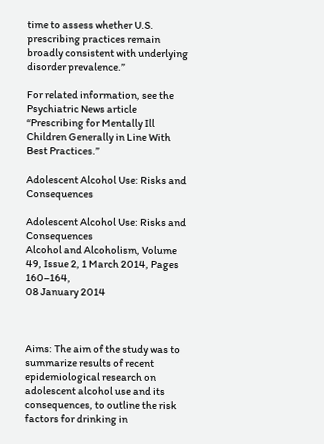time to assess whether U.S. prescribing practices remain broadly consistent with underlying disorder prevalence.”

For related information, see the Psychiatric News article “Prescribing for Mentally Ill Children Generally in Line With Best Practices.”

Adolescent Alcohol Use: Risks and Consequences

Adolescent Alcohol Use: Risks and Consequences
Alcohol and Alcoholism, Volume 49, Issue 2, 1 March 2014, Pages 160–164,
08 January 2014



Aims: The aim of the study was to summarize results of recent epidemiological research on adolescent alcohol use and its consequences, to outline the risk factors for drinking in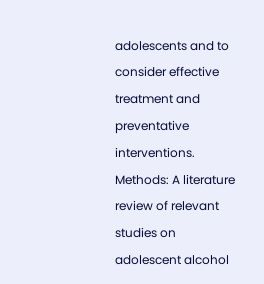adolescents and to consider effective treatment and preventative interventions. Methods: A literature review of relevant studies on adolescent alcohol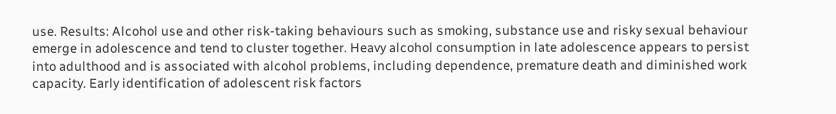use. Results: Alcohol use and other risk-taking behaviours such as smoking, substance use and risky sexual behaviour emerge in adolescence and tend to cluster together. Heavy alcohol consumption in late adolescence appears to persist into adulthood and is associated with alcohol problems, including dependence, premature death and diminished work capacity. Early identification of adolescent risk factors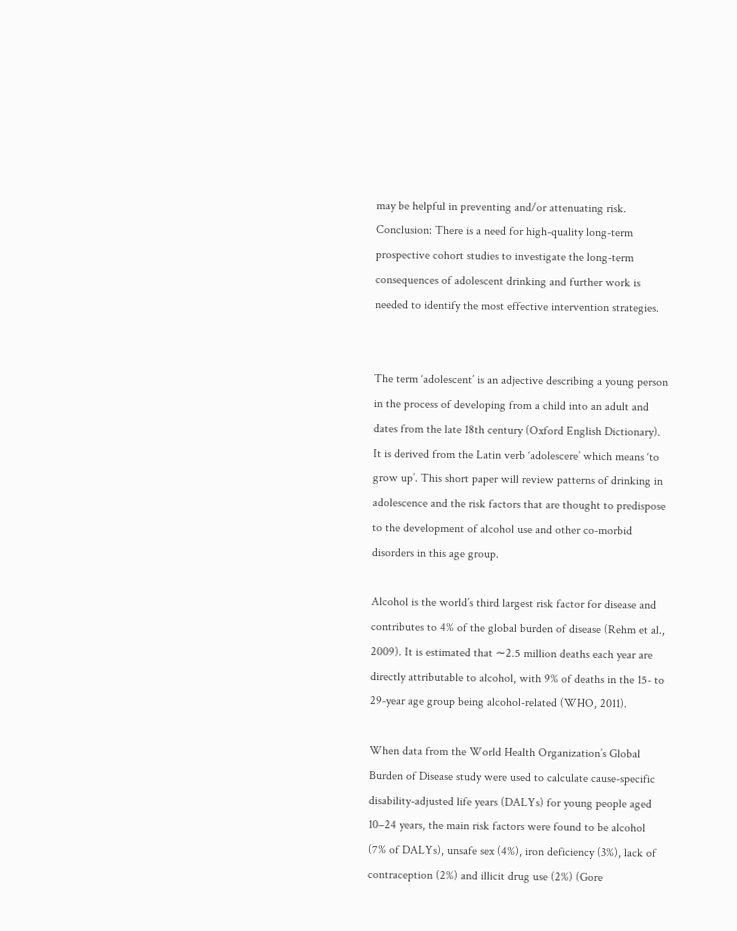may be helpful in preventing and/or attenuating risk. Conclusion: There is a need for high-quality long-term prospective cohort studies to investigate the long-term consequences of adolescent drinking and further work is needed to identify the most effective intervention strategies.


The term ‘adolescent’ is an adjective describing a young person in the process of developing from a child into an adult and dates from the late 18th century (Oxford English Dictionary). It is derived from the Latin verb ‘adolescere’ which means ‘to grow up’. This short paper will review patterns of drinking in adolescence and the risk factors that are thought to predispose to the development of alcohol use and other co-morbid disorders in this age group.

Alcohol is the world’s third largest risk factor for disease and contributes to 4% of the global burden of disease (Rehm et al., 2009). It is estimated that ∼2.5 million deaths each year are directly attributable to alcohol, with 9% of deaths in the 15- to 29-year age group being alcohol-related (WHO, 2011).

When data from the World Health Organization’s Global Burden of Disease study were used to calculate cause-specific disability-adjusted life years (DALYs) for young people aged 10–24 years, the main risk factors were found to be alcohol (7% of DALYs), unsafe sex (4%), iron deficiency (3%), lack of contraception (2%) and illicit drug use (2%) (Gore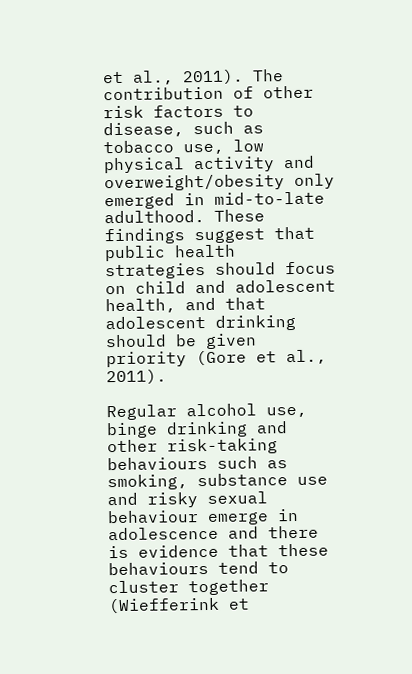et al., 2011). The contribution of other risk factors to disease, such as tobacco use, low physical activity and overweight/obesity only emerged in mid-to-late adulthood. These findings suggest that public health strategies should focus on child and adolescent health, and that adolescent drinking should be given priority (Gore et al., 2011).

Regular alcohol use, binge drinking and other risk-taking behaviours such as smoking, substance use and risky sexual behaviour emerge in adolescence and there is evidence that these behaviours tend to cluster together (Wiefferink et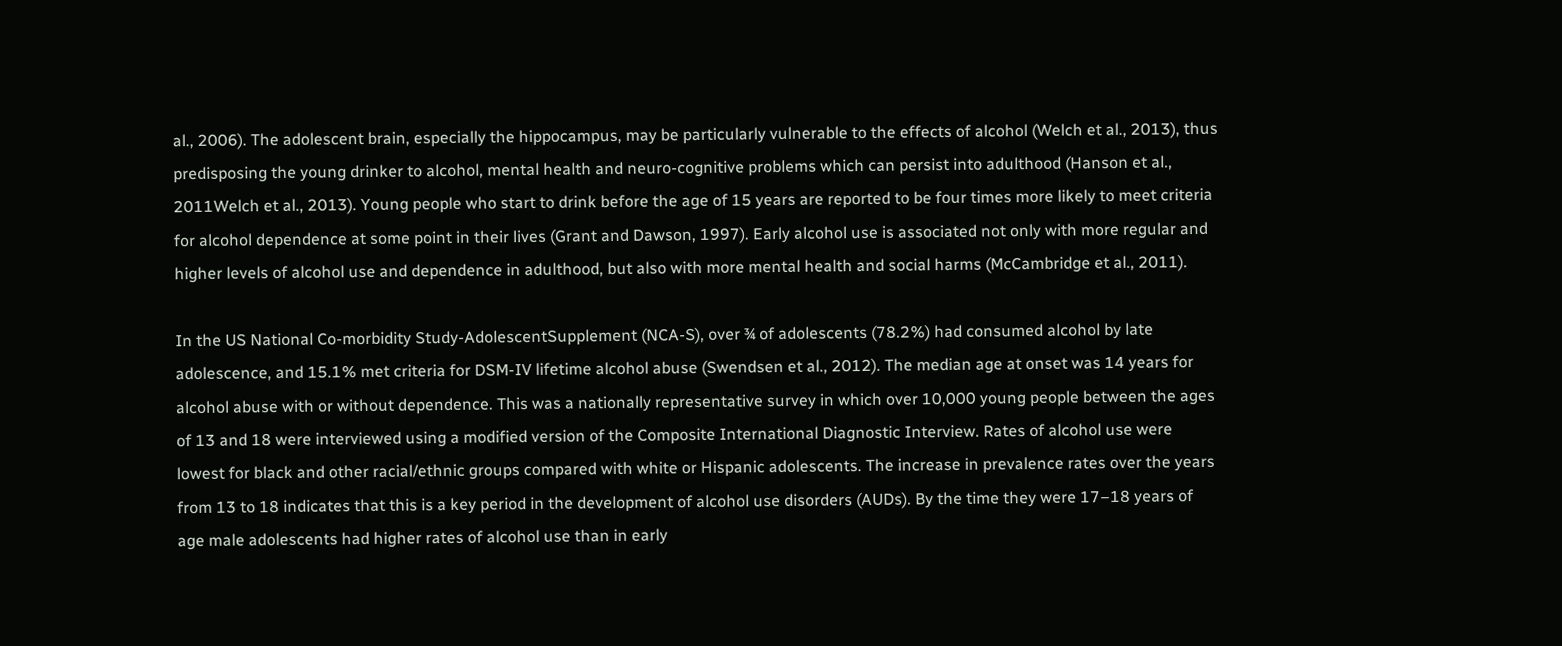al., 2006). The adolescent brain, especially the hippocampus, may be particularly vulnerable to the effects of alcohol (Welch et al., 2013), thus predisposing the young drinker to alcohol, mental health and neuro-cognitive problems which can persist into adulthood (Hanson et al., 2011Welch et al., 2013). Young people who start to drink before the age of 15 years are reported to be four times more likely to meet criteria for alcohol dependence at some point in their lives (Grant and Dawson, 1997). Early alcohol use is associated not only with more regular and higher levels of alcohol use and dependence in adulthood, but also with more mental health and social harms (McCambridge et al., 2011).

In the US National Co-morbidity Study-AdolescentSupplement (NCA-S), over ¾ of adolescents (78.2%) had consumed alcohol by late adolescence, and 15.1% met criteria for DSM-IV lifetime alcohol abuse (Swendsen et al., 2012). The median age at onset was 14 years for alcohol abuse with or without dependence. This was a nationally representative survey in which over 10,000 young people between the ages of 13 and 18 were interviewed using a modified version of the Composite International Diagnostic Interview. Rates of alcohol use were lowest for black and other racial/ethnic groups compared with white or Hispanic adolescents. The increase in prevalence rates over the years from 13 to 18 indicates that this is a key period in the development of alcohol use disorders (AUDs). By the time they were 17–18 years of age male adolescents had higher rates of alcohol use than in early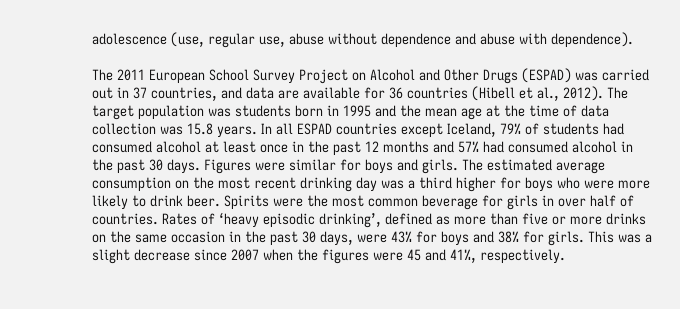adolescence (use, regular use, abuse without dependence and abuse with dependence).

The 2011 European School Survey Project on Alcohol and Other Drugs (ESPAD) was carried out in 37 countries, and data are available for 36 countries (Hibell et al., 2012). The target population was students born in 1995 and the mean age at the time of data collection was 15.8 years. In all ESPAD countries except Iceland, 79% of students had consumed alcohol at least once in the past 12 months and 57% had consumed alcohol in the past 30 days. Figures were similar for boys and girls. The estimated average consumption on the most recent drinking day was a third higher for boys who were more likely to drink beer. Spirits were the most common beverage for girls in over half of countries. Rates of ‘heavy episodic drinking’, defined as more than five or more drinks on the same occasion in the past 30 days, were 43% for boys and 38% for girls. This was a slight decrease since 2007 when the figures were 45 and 41%, respectively.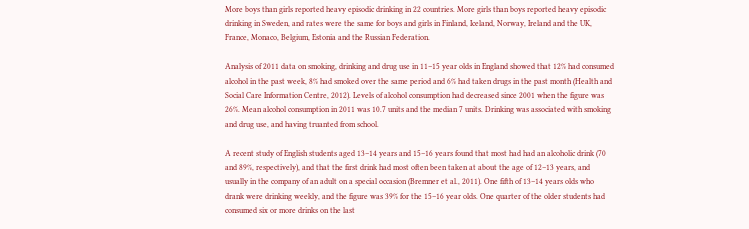More boys than girls reported heavy episodic drinking in 22 countries. More girls than boys reported heavy episodic drinking in Sweden, and rates were the same for boys and girls in Finland, Iceland, Norway, Ireland and the UK, France, Monaco, Belgium, Estonia and the Russian Federation.

Analysis of 2011 data on smoking, drinking and drug use in 11–15 year olds in England showed that 12% had consumed alcohol in the past week, 8% had smoked over the same period and 6% had taken drugs in the past month (Health and Social Care Information Centre, 2012). Levels of alcohol consumption had decreased since 2001 when the figure was 26%. Mean alcohol consumption in 2011 was 10.7 units and the median 7 units. Drinking was associated with smoking and drug use, and having truanted from school.

A recent study of English students aged 13–14 years and 15–16 years found that most had had an alcoholic drink (70 and 89%, respectively), and that the first drink had most often been taken at about the age of 12–13 years, and usually in the company of an adult on a special occasion (Bremner et al., 2011). One fifth of 13–14 years olds who drank were drinking weekly, and the figure was 39% for the 15–16 year olds. One quarter of the older students had consumed six or more drinks on the last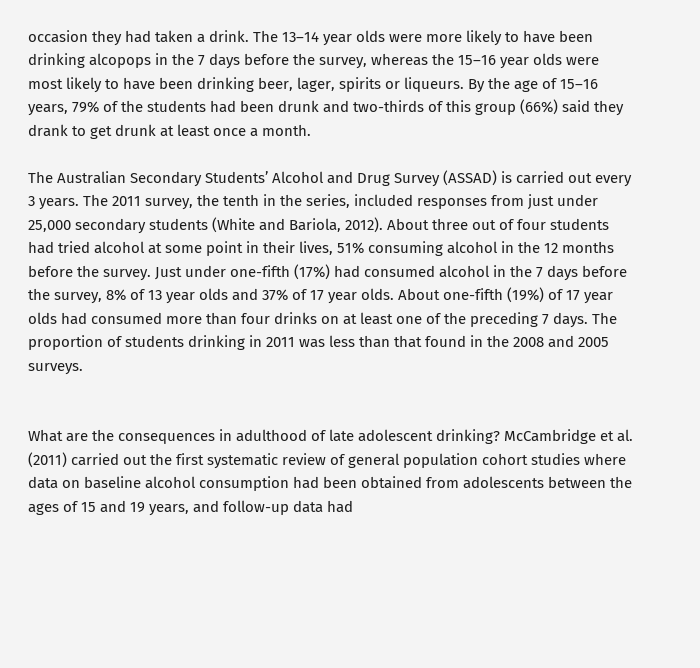occasion they had taken a drink. The 13–14 year olds were more likely to have been drinking alcopops in the 7 days before the survey, whereas the 15–16 year olds were most likely to have been drinking beer, lager, spirits or liqueurs. By the age of 15–16 years, 79% of the students had been drunk and two-thirds of this group (66%) said they drank to get drunk at least once a month.

The Australian Secondary Students’ Alcohol and Drug Survey (ASSAD) is carried out every 3 years. The 2011 survey, the tenth in the series, included responses from just under 25,000 secondary students (White and Bariola, 2012). About three out of four students had tried alcohol at some point in their lives, 51% consuming alcohol in the 12 months before the survey. Just under one-fifth (17%) had consumed alcohol in the 7 days before the survey, 8% of 13 year olds and 37% of 17 year olds. About one-fifth (19%) of 17 year olds had consumed more than four drinks on at least one of the preceding 7 days. The proportion of students drinking in 2011 was less than that found in the 2008 and 2005 surveys.


What are the consequences in adulthood of late adolescent drinking? McCambridge et al. (2011) carried out the first systematic review of general population cohort studies where data on baseline alcohol consumption had been obtained from adolescents between the ages of 15 and 19 years, and follow-up data had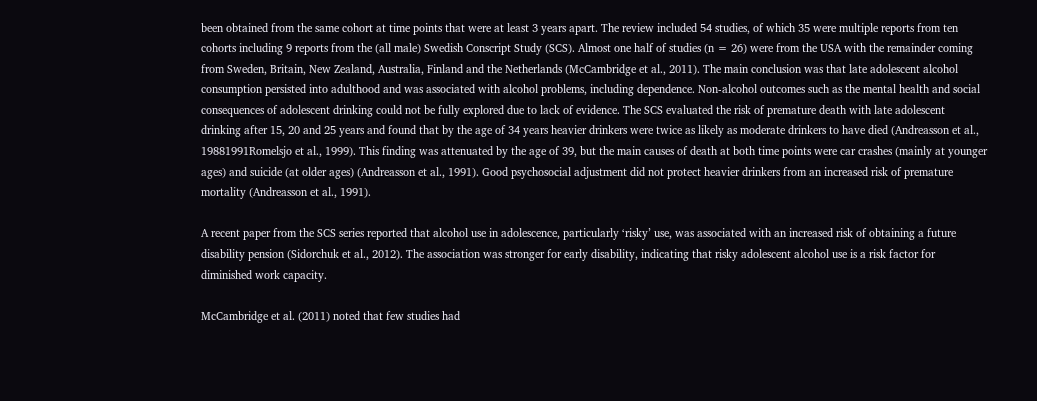been obtained from the same cohort at time points that were at least 3 years apart. The review included 54 studies, of which 35 were multiple reports from ten cohorts including 9 reports from the (all male) Swedish Conscript Study (SCS). Almost one half of studies (n = 26) were from the USA with the remainder coming from Sweden, Britain, New Zealand, Australia, Finland and the Netherlands (McCambridge et al., 2011). The main conclusion was that late adolescent alcohol consumption persisted into adulthood and was associated with alcohol problems, including dependence. Non-alcohol outcomes such as the mental health and social consequences of adolescent drinking could not be fully explored due to lack of evidence. The SCS evaluated the risk of premature death with late adolescent drinking after 15, 20 and 25 years and found that by the age of 34 years heavier drinkers were twice as likely as moderate drinkers to have died (Andreasson et al., 19881991Romelsjo et al., 1999). This finding was attenuated by the age of 39, but the main causes of death at both time points were car crashes (mainly at younger ages) and suicide (at older ages) (Andreasson et al., 1991). Good psychosocial adjustment did not protect heavier drinkers from an increased risk of premature mortality (Andreasson et al., 1991).

A recent paper from the SCS series reported that alcohol use in adolescence, particularly ‘risky’ use, was associated with an increased risk of obtaining a future disability pension (Sidorchuk et al., 2012). The association was stronger for early disability, indicating that risky adolescent alcohol use is a risk factor for diminished work capacity.

McCambridge et al. (2011) noted that few studies had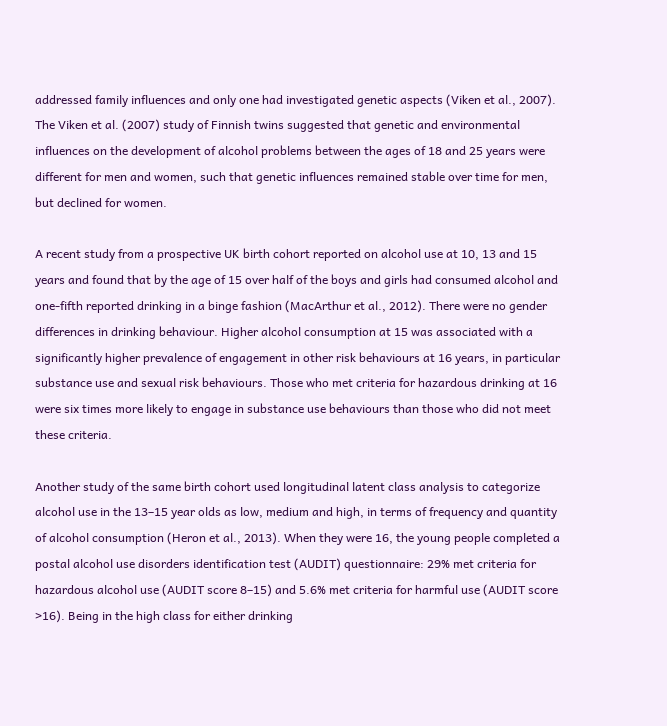addressed family influences and only one had investigated genetic aspects (Viken et al., 2007). The Viken et al. (2007) study of Finnish twins suggested that genetic and environmental influences on the development of alcohol problems between the ages of 18 and 25 years were different for men and women, such that genetic influences remained stable over time for men, but declined for women.

A recent study from a prospective UK birth cohort reported on alcohol use at 10, 13 and 15 years and found that by the age of 15 over half of the boys and girls had consumed alcohol and one-fifth reported drinking in a binge fashion (MacArthur et al., 2012). There were no gender differences in drinking behaviour. Higher alcohol consumption at 15 was associated with a significantly higher prevalence of engagement in other risk behaviours at 16 years, in particular substance use and sexual risk behaviours. Those who met criteria for hazardous drinking at 16 were six times more likely to engage in substance use behaviours than those who did not meet these criteria.

Another study of the same birth cohort used longitudinal latent class analysis to categorize alcohol use in the 13–15 year olds as low, medium and high, in terms of frequency and quantity of alcohol consumption (Heron et al., 2013). When they were 16, the young people completed a postal alcohol use disorders identification test (AUDIT) questionnaire: 29% met criteria for hazardous alcohol use (AUDIT score 8–15) and 5.6% met criteria for harmful use (AUDIT score >16). Being in the high class for either drinking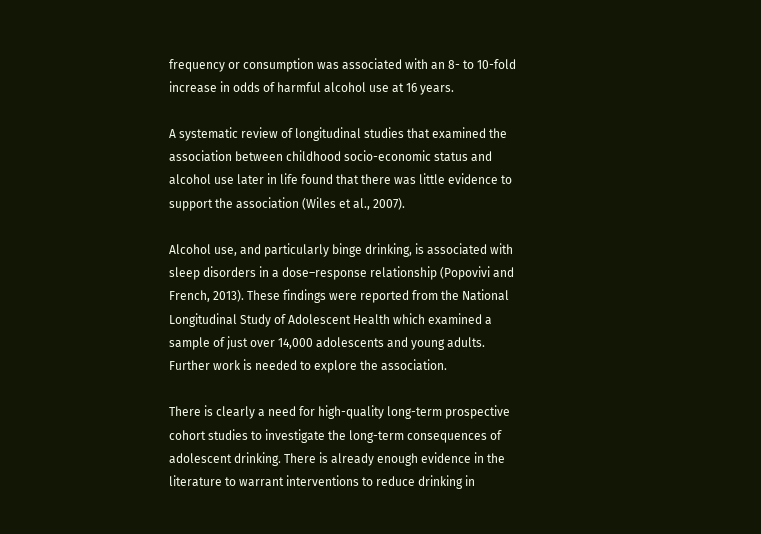frequency or consumption was associated with an 8- to 10-fold increase in odds of harmful alcohol use at 16 years.

A systematic review of longitudinal studies that examined the association between childhood socio-economic status and alcohol use later in life found that there was little evidence to support the association (Wiles et al., 2007).

Alcohol use, and particularly binge drinking, is associated with sleep disorders in a dose–response relationship (Popovivi and French, 2013). These findings were reported from the National Longitudinal Study of Adolescent Health which examined a sample of just over 14,000 adolescents and young adults. Further work is needed to explore the association.

There is clearly a need for high-quality long-term prospective cohort studies to investigate the long-term consequences of adolescent drinking. There is already enough evidence in the literature to warrant interventions to reduce drinking in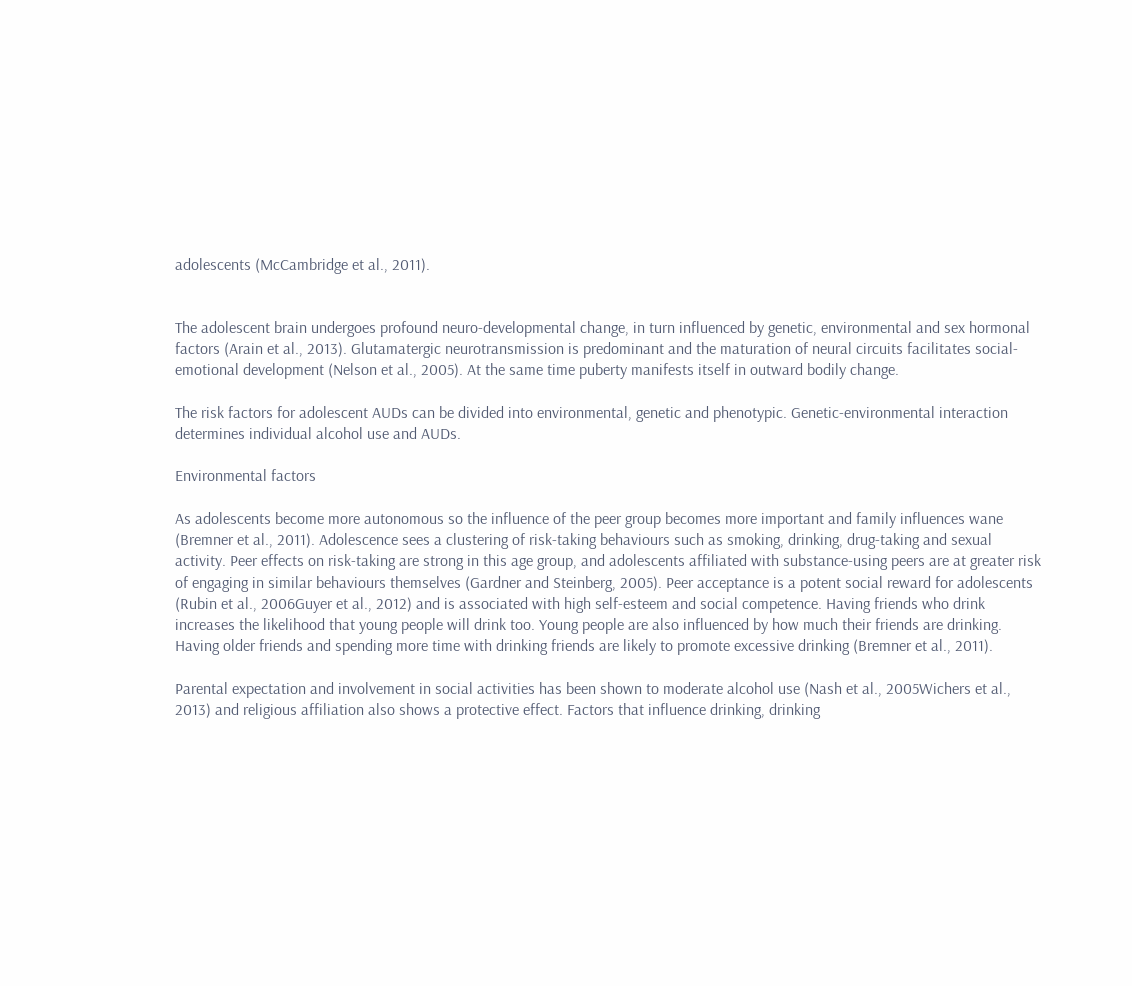adolescents (McCambridge et al., 2011).


The adolescent brain undergoes profound neuro-developmental change, in turn influenced by genetic, environmental and sex hormonal factors (Arain et al., 2013). Glutamatergic neurotransmission is predominant and the maturation of neural circuits facilitates social-emotional development (Nelson et al., 2005). At the same time puberty manifests itself in outward bodily change.

The risk factors for adolescent AUDs can be divided into environmental, genetic and phenotypic. Genetic-environmental interaction determines individual alcohol use and AUDs.

Environmental factors

As adolescents become more autonomous so the influence of the peer group becomes more important and family influences wane (Bremner et al., 2011). Adolescence sees a clustering of risk-taking behaviours such as smoking, drinking, drug-taking and sexual activity. Peer effects on risk-taking are strong in this age group, and adolescents affiliated with substance-using peers are at greater risk of engaging in similar behaviours themselves (Gardner and Steinberg, 2005). Peer acceptance is a potent social reward for adolescents (Rubin et al., 2006Guyer et al., 2012) and is associated with high self-esteem and social competence. Having friends who drink increases the likelihood that young people will drink too. Young people are also influenced by how much their friends are drinking. Having older friends and spending more time with drinking friends are likely to promote excessive drinking (Bremner et al., 2011).

Parental expectation and involvement in social activities has been shown to moderate alcohol use (Nash et al., 2005Wichers et al., 2013) and religious affiliation also shows a protective effect. Factors that influence drinking, drinking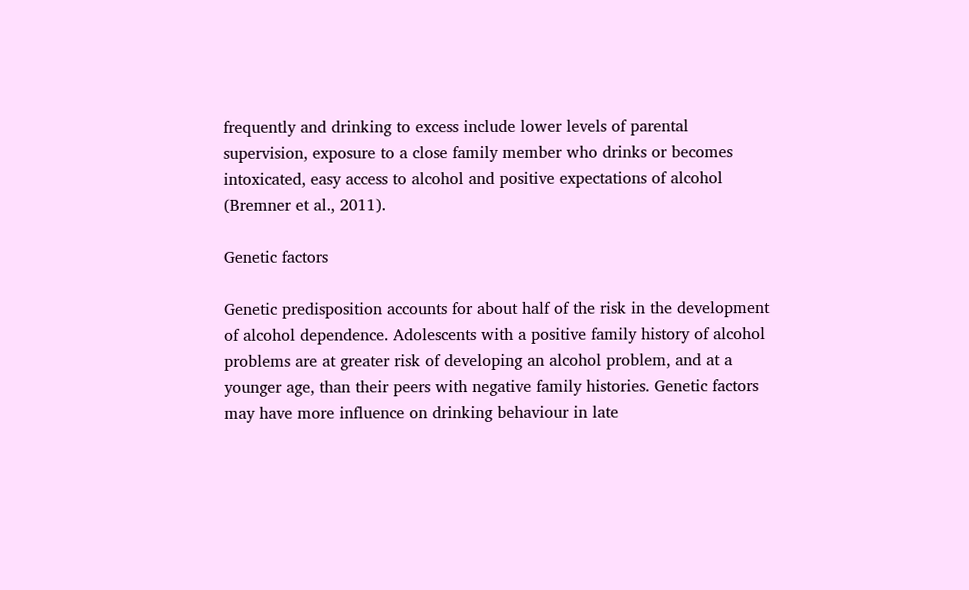frequently and drinking to excess include lower levels of parental supervision, exposure to a close family member who drinks or becomes intoxicated, easy access to alcohol and positive expectations of alcohol (Bremner et al., 2011).

Genetic factors

Genetic predisposition accounts for about half of the risk in the development of alcohol dependence. Adolescents with a positive family history of alcohol problems are at greater risk of developing an alcohol problem, and at a younger age, than their peers with negative family histories. Genetic factors may have more influence on drinking behaviour in late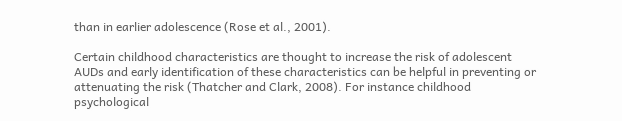than in earlier adolescence (Rose et al., 2001).

Certain childhood characteristics are thought to increase the risk of adolescent AUDs and early identification of these characteristics can be helpful in preventing or attenuating the risk (Thatcher and Clark, 2008). For instance childhood psychological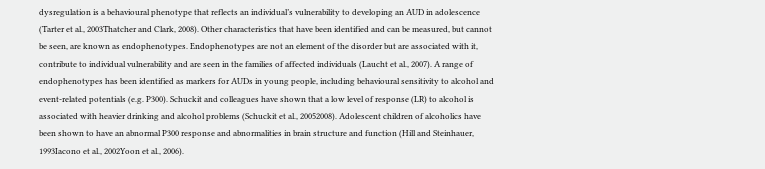dysregulation is a behavioural phenotype that reflects an individual’s vulnerability to developing an AUD in adolescence (Tarter et al., 2003Thatcher and Clark, 2008). Other characteristics that have been identified and can be measured, but cannot be seen, are known as endophenotypes. Endophenotypes are not an element of the disorder but are associated with it, contribute to individual vulnerability and are seen in the families of affected individuals (Laucht et al., 2007). A range of endophenotypes has been identified as markers for AUDs in young people, including behavioural sensitivity to alcohol and event-related potentials (e.g. P300). Schuckit and colleagues have shown that a low level of response (LR) to alcohol is associated with heavier drinking and alcohol problems (Schuckit et al., 20052008). Adolescent children of alcoholics have been shown to have an abnormal P300 response and abnormalities in brain structure and function (Hill and Steinhauer, 1993Iacono et al., 2002Yoon et al., 2006).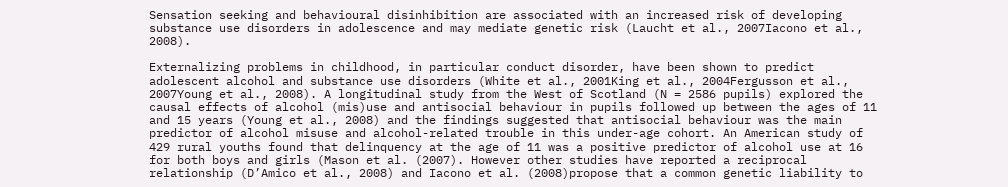Sensation seeking and behavioural disinhibition are associated with an increased risk of developing substance use disorders in adolescence and may mediate genetic risk (Laucht et al., 2007Iacono et al., 2008).

Externalizing problems in childhood, in particular conduct disorder, have been shown to predict adolescent alcohol and substance use disorders (White et al., 2001King et al., 2004Fergusson et al., 2007Young et al., 2008). A longitudinal study from the West of Scotland (N = 2586 pupils) explored the causal effects of alcohol (mis)use and antisocial behaviour in pupils followed up between the ages of 11 and 15 years (Young et al., 2008) and the findings suggested that antisocial behaviour was the main predictor of alcohol misuse and alcohol-related trouble in this under-age cohort. An American study of 429 rural youths found that delinquency at the age of 11 was a positive predictor of alcohol use at 16 for both boys and girls (Mason et al. (2007). However other studies have reported a reciprocal relationship (D’Amico et al., 2008) and Iacono et al. (2008)propose that a common genetic liability to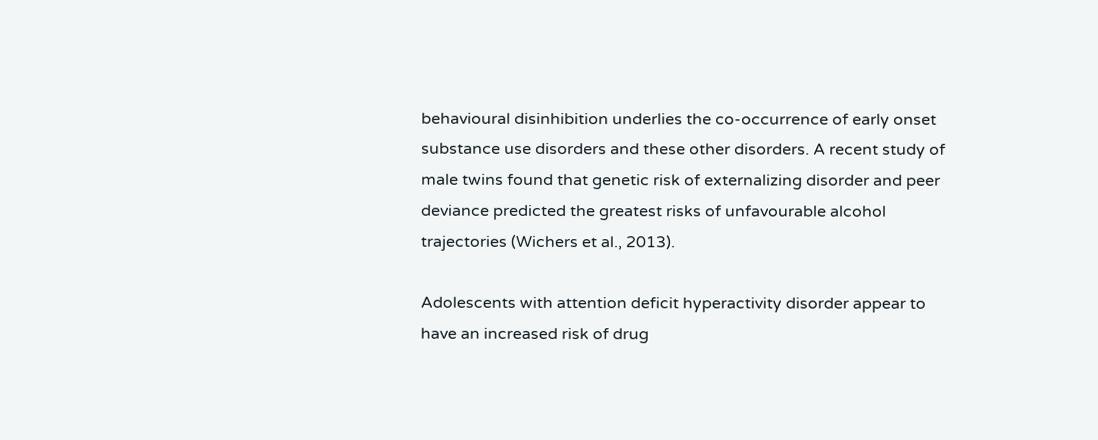behavioural disinhibition underlies the co-occurrence of early onset substance use disorders and these other disorders. A recent study of male twins found that genetic risk of externalizing disorder and peer deviance predicted the greatest risks of unfavourable alcohol trajectories (Wichers et al., 2013).

Adolescents with attention deficit hyperactivity disorder appear to have an increased risk of drug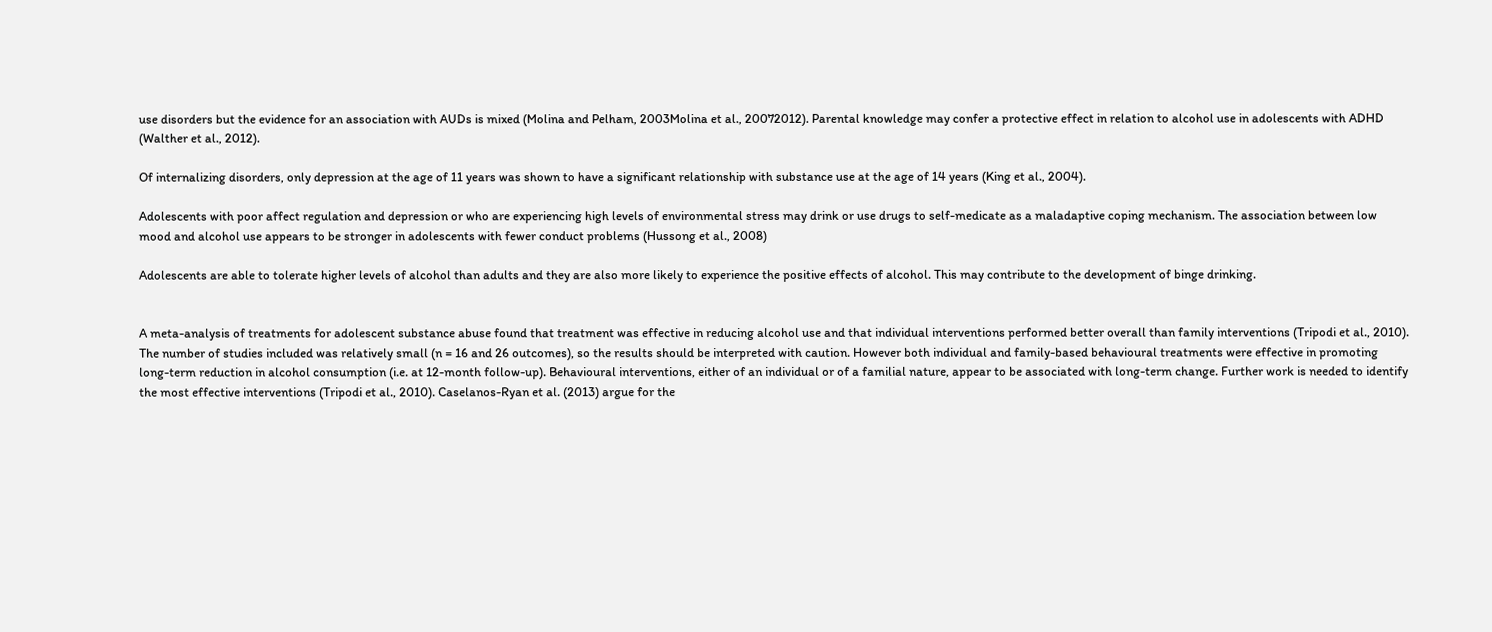use disorders but the evidence for an association with AUDs is mixed (Molina and Pelham, 2003Molina et al., 20072012). Parental knowledge may confer a protective effect in relation to alcohol use in adolescents with ADHD (Walther et al., 2012).

Of internalizing disorders, only depression at the age of 11 years was shown to have a significant relationship with substance use at the age of 14 years (King et al., 2004).

Adolescents with poor affect regulation and depression or who are experiencing high levels of environmental stress may drink or use drugs to self-medicate as a maladaptive coping mechanism. The association between low mood and alcohol use appears to be stronger in adolescents with fewer conduct problems (Hussong et al., 2008)

Adolescents are able to tolerate higher levels of alcohol than adults and they are also more likely to experience the positive effects of alcohol. This may contribute to the development of binge drinking.


A meta-analysis of treatments for adolescent substance abuse found that treatment was effective in reducing alcohol use and that individual interventions performed better overall than family interventions (Tripodi et al., 2010). The number of studies included was relatively small (n = 16 and 26 outcomes), so the results should be interpreted with caution. However both individual and family-based behavioural treatments were effective in promoting long-term reduction in alcohol consumption (i.e. at 12-month follow-up). Behavioural interventions, either of an individual or of a familial nature, appear to be associated with long-term change. Further work is needed to identify the most effective interventions (Tripodi et al., 2010). Caselanos-Ryan et al. (2013) argue for the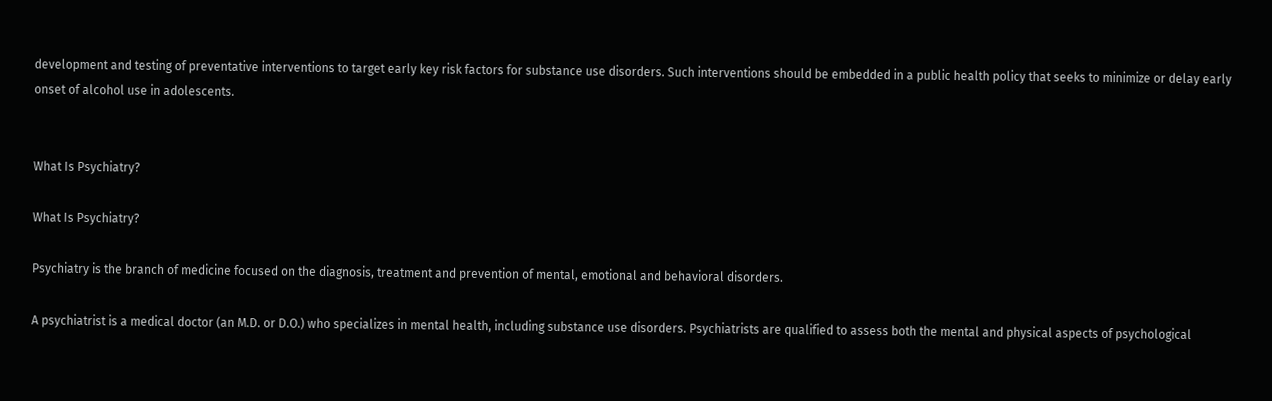development and testing of preventative interventions to target early key risk factors for substance use disorders. Such interventions should be embedded in a public health policy that seeks to minimize or delay early onset of alcohol use in adolescents.


What Is Psychiatry?

What Is Psychiatry?

Psychiatry is the branch of medicine focused on the diagnosis, treatment and prevention of mental, emotional and behavioral disorders.

A psychiatrist is a medical doctor (an M.D. or D.O.) who specializes in mental health, including substance use disorders. Psychiatrists are qualified to assess both the mental and physical aspects of psychological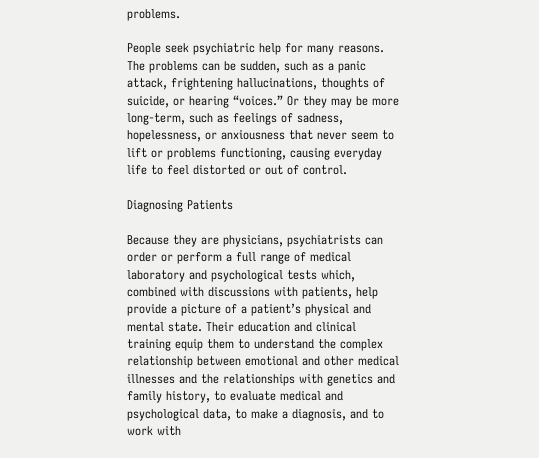problems.

People seek psychiatric help for many reasons. The problems can be sudden, such as a panic attack, frightening hallucinations, thoughts of suicide, or hearing “voices.” Or they may be more long-term, such as feelings of sadness, hopelessness, or anxiousness that never seem to lift or problems functioning, causing everyday life to feel distorted or out of control.

Diagnosing Patients

Because they are physicians, psychiatrists can order or perform a full range of medical laboratory and psychological tests which, combined with discussions with patients, help provide a picture of a patient’s physical and mental state. Their education and clinical training equip them to understand the complex relationship between emotional and other medical illnesses and the relationships with genetics and family history, to evaluate medical and psychological data, to make a diagnosis, and to work with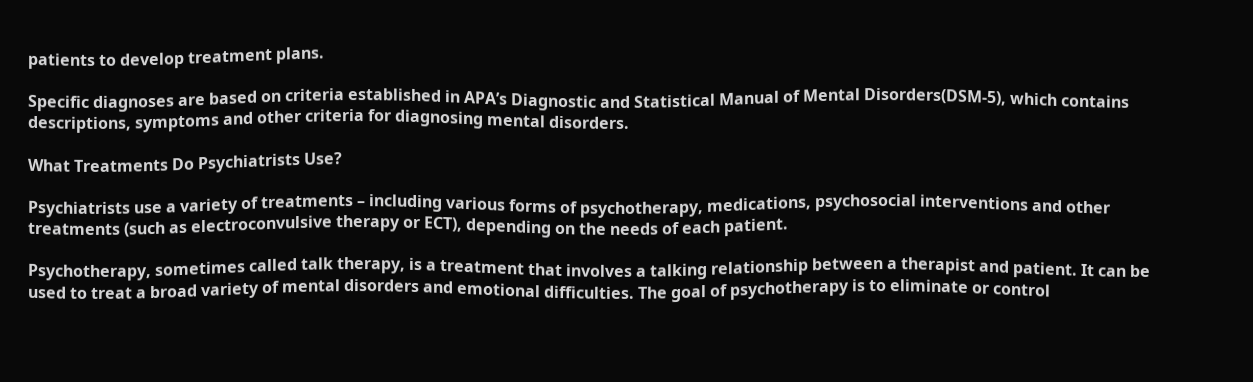patients to develop treatment plans.

Specific diagnoses are based on criteria established in APA’s Diagnostic and Statistical Manual of Mental Disorders(DSM-5), which contains descriptions, symptoms and other criteria for diagnosing mental disorders.

What Treatments Do Psychiatrists Use?

Psychiatrists use a variety of treatments – including various forms of psychotherapy, medications, psychosocial interventions and other treatments (such as electroconvulsive therapy or ECT), depending on the needs of each patient.

Psychotherapy, sometimes called talk therapy, is a treatment that involves a talking relationship between a therapist and patient. It can be used to treat a broad variety of mental disorders and emotional difficulties. The goal of psychotherapy is to eliminate or control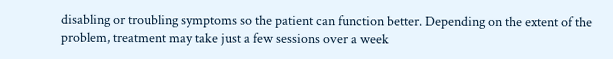disabling or troubling symptoms so the patient can function better. Depending on the extent of the problem, treatment may take just a few sessions over a week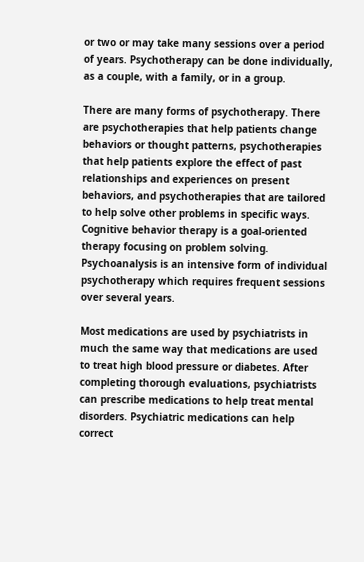or two or may take many sessions over a period of years. Psychotherapy can be done individually, as a couple, with a family, or in a group.

There are many forms of psychotherapy. There are psychotherapies that help patients change behaviors or thought patterns, psychotherapies that help patients explore the effect of past relationships and experiences on present behaviors, and psychotherapies that are tailored to help solve other problems in specific ways. Cognitive behavior therapy is a goal-oriented therapy focusing on problem solving. Psychoanalysis is an intensive form of individual psychotherapy which requires frequent sessions over several years.

Most medications are used by psychiatrists in much the same way that medications are used to treat high blood pressure or diabetes. After completing thorough evaluations, psychiatrists can prescribe medications to help treat mental disorders. Psychiatric medications can help correct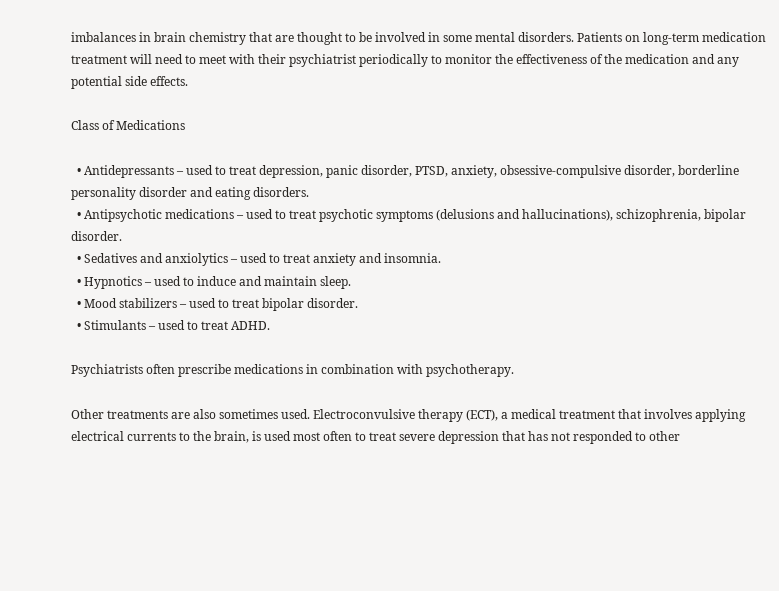imbalances in brain chemistry that are thought to be involved in some mental disorders. Patients on long-term medication treatment will need to meet with their psychiatrist periodically to monitor the effectiveness of the medication and any potential side effects.

Class of Medications

  • Antidepressants – used to treat depression, panic disorder, PTSD, anxiety, obsessive-compulsive disorder, borderline personality disorder and eating disorders.
  • Antipsychotic medications – used to treat psychotic symptoms (delusions and hallucinations), schizophrenia, bipolar disorder.
  • Sedatives and anxiolytics – used to treat anxiety and insomnia.
  • Hypnotics – used to induce and maintain sleep.
  • Mood stabilizers – used to treat bipolar disorder.
  • Stimulants – used to treat ADHD.

Psychiatrists often prescribe medications in combination with psychotherapy.

Other treatments are also sometimes used. Electroconvulsive therapy (ECT), a medical treatment that involves applying electrical currents to the brain, is used most often to treat severe depression that has not responded to other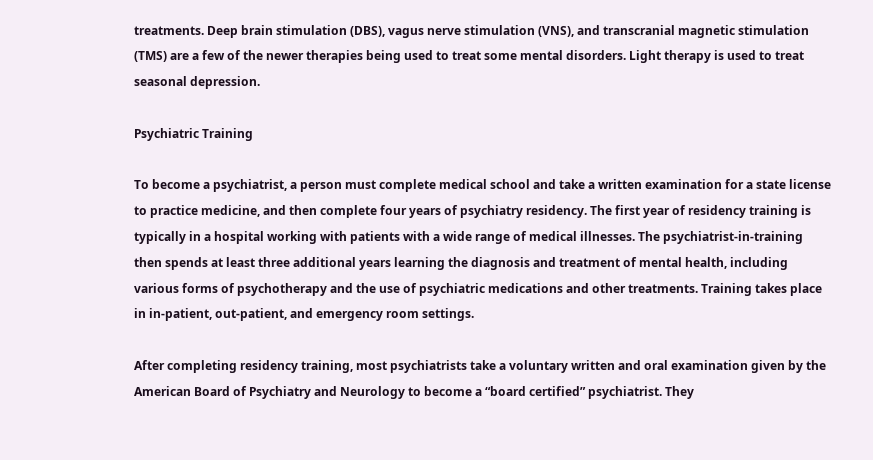treatments. Deep brain stimulation (DBS), vagus nerve stimulation (VNS), and transcranial magnetic stimulation (TMS) are a few of the newer therapies being used to treat some mental disorders. Light therapy is used to treat seasonal depression.

Psychiatric Training

To become a psychiatrist, a person must complete medical school and take a written examination for a state license to practice medicine, and then complete four years of psychiatry residency. The first year of residency training is typically in a hospital working with patients with a wide range of medical illnesses. The psychiatrist-in-training then spends at least three additional years learning the diagnosis and treatment of mental health, including various forms of psychotherapy and the use of psychiatric medications and other treatments. Training takes place in in-patient, out-patient, and emergency room settings.

After completing residency training, most psychiatrists take a voluntary written and oral examination given by the American Board of Psychiatry and Neurology to become a “board certified” psychiatrist. They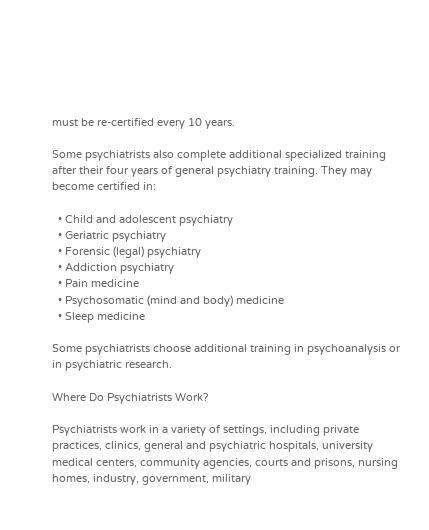must be re-certified every 10 years.

Some psychiatrists also complete additional specialized training after their four years of general psychiatry training. They may become certified in:

  • Child and adolescent psychiatry
  • Geriatric psychiatry
  • Forensic (legal) psychiatry
  • Addiction psychiatry
  • Pain medicine
  • Psychosomatic (mind and body) medicine
  • Sleep medicine

Some psychiatrists choose additional training in psychoanalysis or in psychiatric research.

Where Do Psychiatrists Work?

Psychiatrists work in a variety of settings, including private practices, clinics, general and psychiatric hospitals, university medical centers, community agencies, courts and prisons, nursing homes, industry, government, military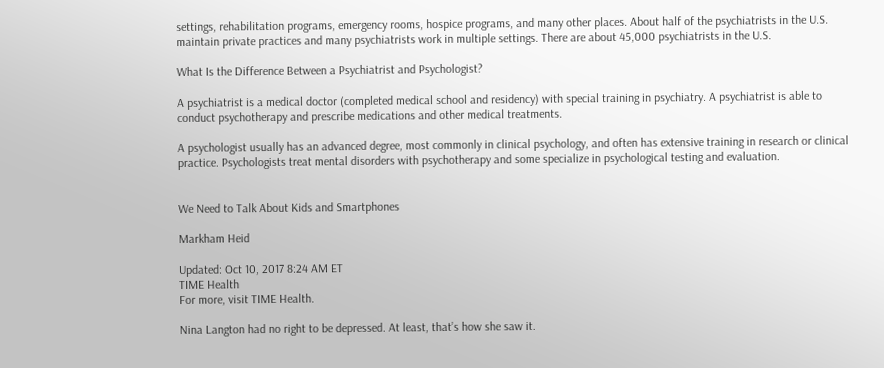settings, rehabilitation programs, emergency rooms, hospice programs, and many other places. About half of the psychiatrists in the U.S. maintain private practices and many psychiatrists work in multiple settings. There are about 45,000 psychiatrists in the U.S.

What Is the Difference Between a Psychiatrist and Psychologist?

A psychiatrist is a medical doctor (completed medical school and residency) with special training in psychiatry. A psychiatrist is able to conduct psychotherapy and prescribe medications and other medical treatments.

A psychologist usually has an advanced degree, most commonly in clinical psychology, and often has extensive training in research or clinical practice. Psychologists treat mental disorders with psychotherapy and some specialize in psychological testing and evaluation.


We Need to Talk About Kids and Smartphones

Markham Heid

Updated: Oct 10, 2017 8:24 AM ET
TIME Health
For more, visit TIME Health.

Nina Langton had no right to be depressed. At least, that’s how she saw it.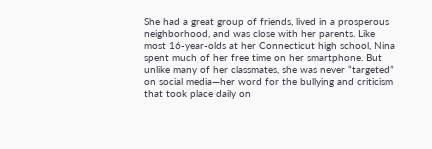She had a great group of friends, lived in a prosperous neighborhood, and was close with her parents. Like most 16-year-olds at her Connecticut high school, Nina spent much of her free time on her smartphone. But unlike many of her classmates, she was never “targeted” on social media—her word for the bullying and criticism that took place daily on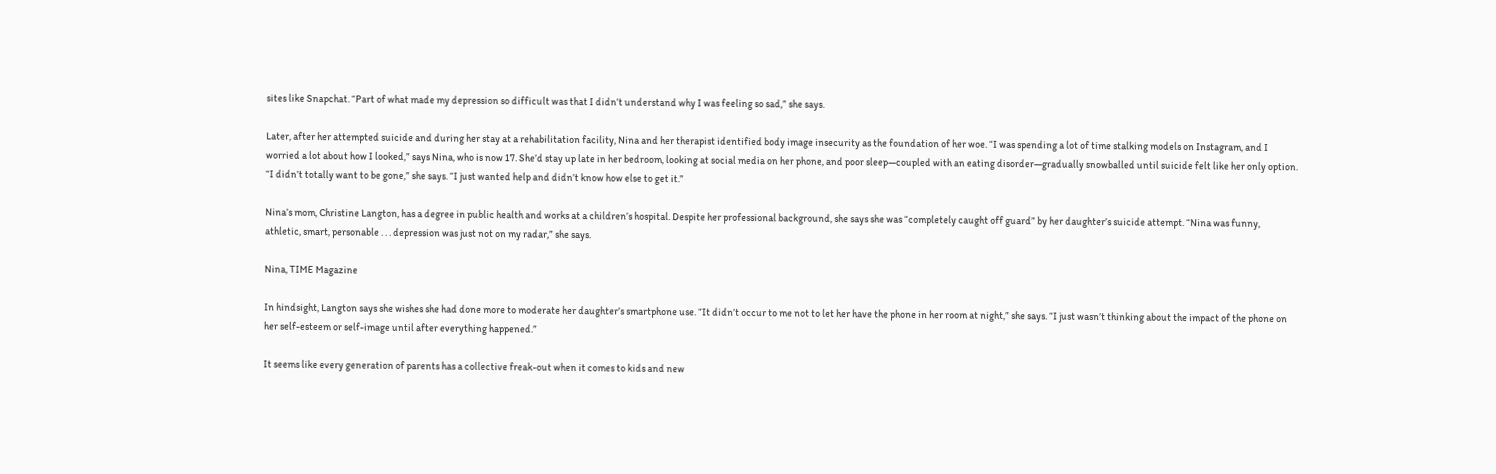sites like Snapchat. “Part of what made my depression so difficult was that I didn’t understand why I was feeling so sad,” she says.

Later, after her attempted suicide and during her stay at a rehabilitation facility, Nina and her therapist identified body image insecurity as the foundation of her woe. “I was spending a lot of time stalking models on Instagram, and I worried a lot about how I looked,” says Nina, who is now 17. She’d stay up late in her bedroom, looking at social media on her phone, and poor sleep—coupled with an eating disorder—gradually snowballed until suicide felt like her only option. “I didn’t totally want to be gone,” she says. “I just wanted help and didn’t know how else to get it.”

Nina’s mom, Christine Langton, has a degree in public health and works at a children’s hospital. Despite her professional background, she says she was “completely caught off guard” by her daughter’s suicide attempt. “Nina was funny, athletic, smart, personable . . . depression was just not on my radar,” she says.

Nina, TIME Magazine

In hindsight, Langton says she wishes she had done more to moderate her daughter’s smartphone use. “It didn’t occur to me not to let her have the phone in her room at night,” she says. “I just wasn’t thinking about the impact of the phone on her self-esteem or self-image until after everything happened.”

It seems like every generation of parents has a collective freak-out when it comes to kids and new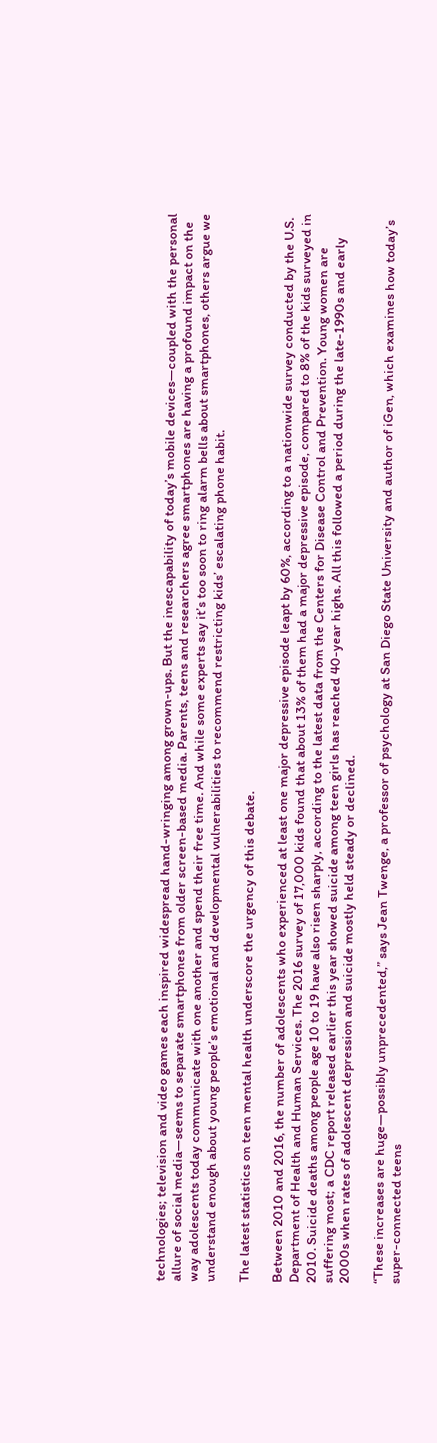technologies; television and video games each inspired widespread hand-wringing among grown-ups. But the inescapability of today’s mobile devices—coupled with the personal allure of social media—seems to separate smartphones from older screen-based media. Parents, teens and researchers agree smartphones are having a profound impact on the way adolescents today communicate with one another and spend their free time. And while some experts say it’s too soon to ring alarm bells about smartphones, others argue we understand enough about young people’s emotional and developmental vulnerabilities to recommend restricting kids’ escalating phone habit.

The latest statistics on teen mental health underscore the urgency of this debate.

Between 2010 and 2016, the number of adolescents who experienced at least one major depressive episode leapt by 60%, according to a nationwide survey conducted by the U.S. Department of Health and Human Services. The 2016 survey of 17,000 kids found that about 13% of them had a major depressive episode, compared to 8% of the kids surveyed in 2010. Suicide deaths among people age 10 to 19 have also risen sharply, according to the latest data from the Centers for Disease Control and Prevention. Young women are suffering most; a CDC report released earlier this year showed suicide among teen girls has reached 40-year highs. All this followed a period during the late-1990s and early 2000s when rates of adolescent depression and suicide mostly held steady or declined.

“These increases are huge—possibly unprecedented,” says Jean Twenge, a professor of psychology at San Diego State University and author of iGen, which examines how today’s super-connected teens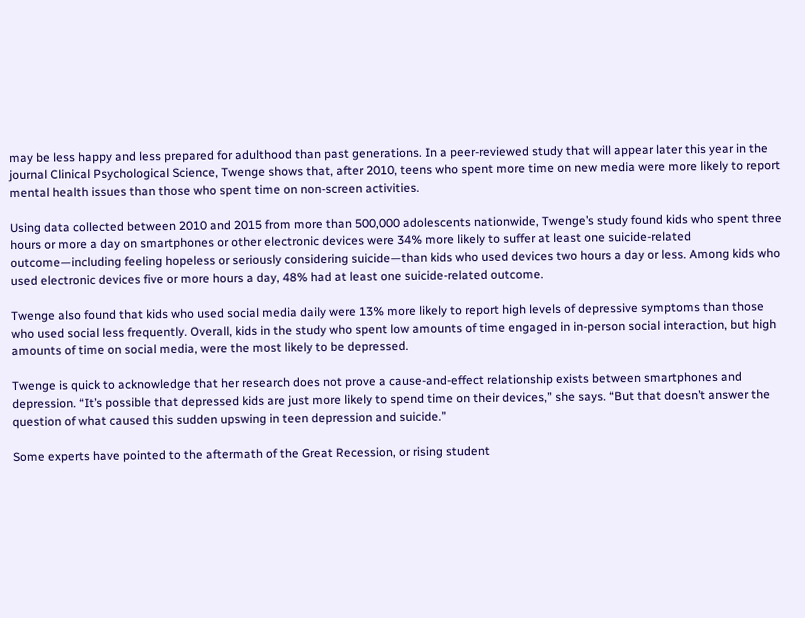may be less happy and less prepared for adulthood than past generations. In a peer-reviewed study that will appear later this year in the journal Clinical Psychological Science, Twenge shows that, after 2010, teens who spent more time on new media were more likely to report mental health issues than those who spent time on non-screen activities.

Using data collected between 2010 and 2015 from more than 500,000 adolescents nationwide, Twenge’s study found kids who spent three hours or more a day on smartphones or other electronic devices were 34% more likely to suffer at least one suicide-related outcome—including feeling hopeless or seriously considering suicide—than kids who used devices two hours a day or less. Among kids who used electronic devices five or more hours a day, 48% had at least one suicide-related outcome.

Twenge also found that kids who used social media daily were 13% more likely to report high levels of depressive symptoms than those who used social less frequently. Overall, kids in the study who spent low amounts of time engaged in in-person social interaction, but high amounts of time on social media, were the most likely to be depressed.

Twenge is quick to acknowledge that her research does not prove a cause-and-effect relationship exists between smartphones and depression. “It’s possible that depressed kids are just more likely to spend time on their devices,” she says. “But that doesn’t answer the question of what caused this sudden upswing in teen depression and suicide.”

Some experts have pointed to the aftermath of the Great Recession, or rising student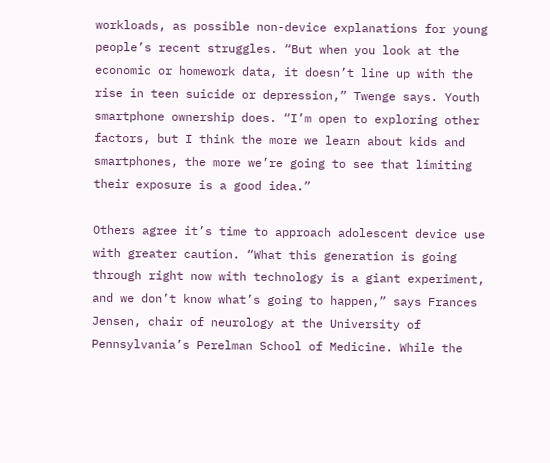workloads, as possible non-device explanations for young people’s recent struggles. “But when you look at the economic or homework data, it doesn’t line up with the rise in teen suicide or depression,” Twenge says. Youth smartphone ownership does. “I’m open to exploring other factors, but I think the more we learn about kids and smartphones, the more we’re going to see that limiting their exposure is a good idea.”

Others agree it’s time to approach adolescent device use with greater caution. “What this generation is going through right now with technology is a giant experiment, and we don’t know what’s going to happen,” says Frances Jensen, chair of neurology at the University of Pennsylvania’s Perelman School of Medicine. While the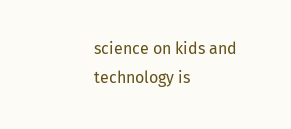science on kids and technology is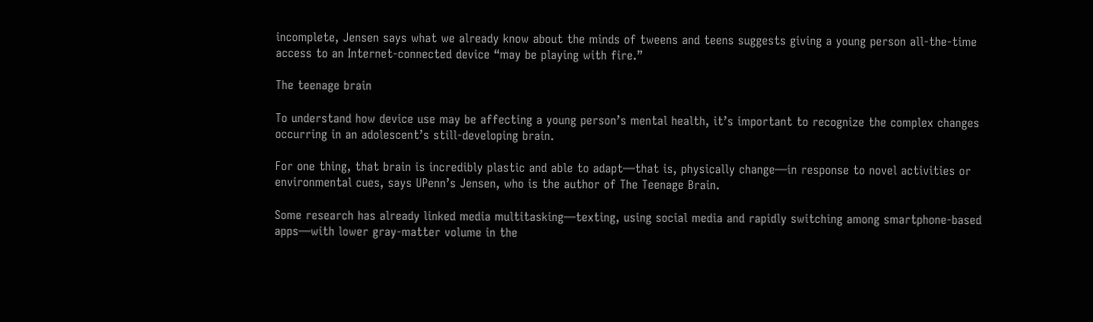incomplete, Jensen says what we already know about the minds of tweens and teens suggests giving a young person all-the-time access to an Internet-connected device “may be playing with fire.”

The teenage brain

To understand how device use may be affecting a young person’s mental health, it’s important to recognize the complex changes occurring in an adolescent’s still-developing brain.

For one thing, that brain is incredibly plastic and able to adapt—that is, physically change—in response to novel activities or environmental cues, says UPenn’s Jensen, who is the author of The Teenage Brain.

Some research has already linked media multitasking—texting, using social media and rapidly switching among smartphone-based apps—with lower gray-matter volume in the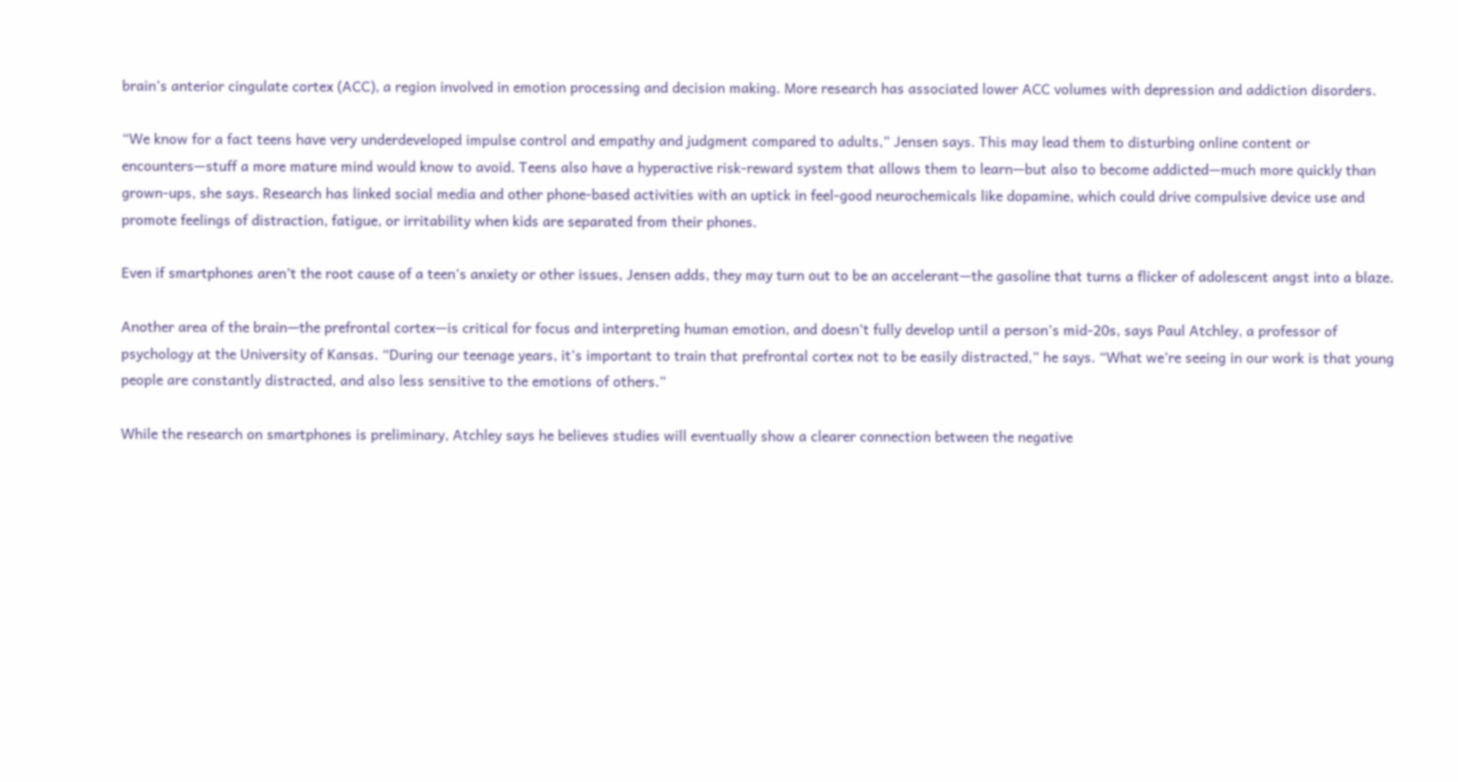brain’s anterior cingulate cortex (ACC), a region involved in emotion processing and decision making. More research has associated lower ACC volumes with depression and addiction disorders.

“We know for a fact teens have very underdeveloped impulse control and empathy and judgment compared to adults,” Jensen says. This may lead them to disturbing online content or encounters—stuff a more mature mind would know to avoid. Teens also have a hyperactive risk-reward system that allows them to learn—but also to become addicted—much more quickly than grown-ups, she says. Research has linked social media and other phone-based activities with an uptick in feel-good neurochemicals like dopamine, which could drive compulsive device use and promote feelings of distraction, fatigue, or irritability when kids are separated from their phones.

Even if smartphones aren’t the root cause of a teen’s anxiety or other issues, Jensen adds, they may turn out to be an accelerant—the gasoline that turns a flicker of adolescent angst into a blaze.

Another area of the brain—the prefrontal cortex—is critical for focus and interpreting human emotion, and doesn’t fully develop until a person’s mid-20s, says Paul Atchley, a professor of psychology at the University of Kansas. “During our teenage years, it’s important to train that prefrontal cortex not to be easily distracted,” he says. “What we’re seeing in our work is that young people are constantly distracted, and also less sensitive to the emotions of others.”

While the research on smartphones is preliminary, Atchley says he believes studies will eventually show a clearer connection between the negative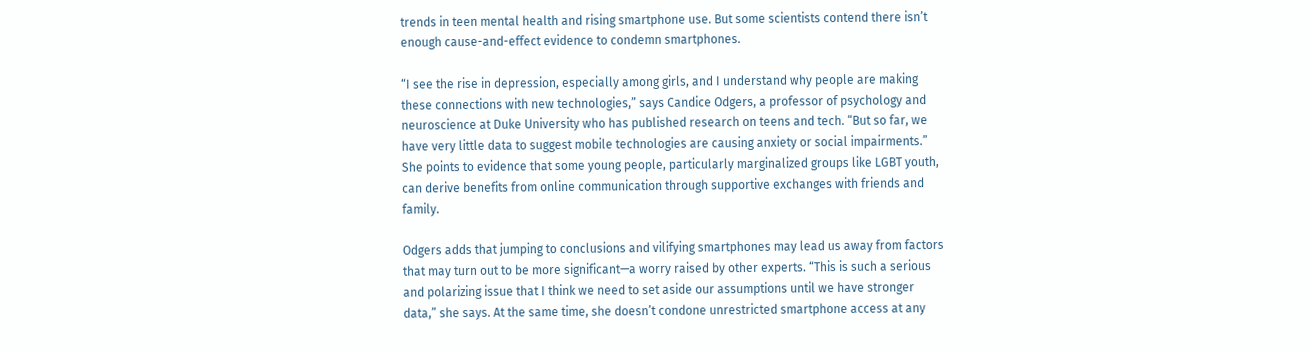trends in teen mental health and rising smartphone use. But some scientists contend there isn’t enough cause-and-effect evidence to condemn smartphones.

“I see the rise in depression, especially among girls, and I understand why people are making these connections with new technologies,” says Candice Odgers, a professor of psychology and neuroscience at Duke University who has published research on teens and tech. “But so far, we have very little data to suggest mobile technologies are causing anxiety or social impairments.” She points to evidence that some young people, particularly marginalized groups like LGBT youth, can derive benefits from online communication through supportive exchanges with friends and family.

Odgers adds that jumping to conclusions and vilifying smartphones may lead us away from factors that may turn out to be more significant—a worry raised by other experts. “This is such a serious and polarizing issue that I think we need to set aside our assumptions until we have stronger data,” she says. At the same time, she doesn’t condone unrestricted smartphone access at any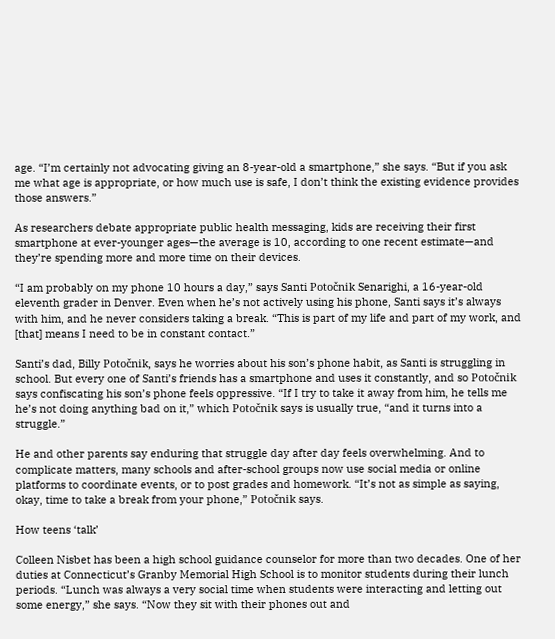age. “I’m certainly not advocating giving an 8-year-old a smartphone,” she says. “But if you ask me what age is appropriate, or how much use is safe, I don’t think the existing evidence provides those answers.”

As researchers debate appropriate public health messaging, kids are receiving their first smartphone at ever-younger ages—the average is 10, according to one recent estimate—and they’re spending more and more time on their devices.

“I am probably on my phone 10 hours a day,” says Santi Potočnik Senarighi, a 16-year-old eleventh grader in Denver. Even when he’s not actively using his phone, Santi says it’s always with him, and he never considers taking a break. “This is part of my life and part of my work, and [that] means I need to be in constant contact.”

Santi’s dad, Billy Potočnik, says he worries about his son’s phone habit, as Santi is struggling in school. But every one of Santi’s friends has a smartphone and uses it constantly, and so Potočnik says confiscating his son’s phone feels oppressive. “If I try to take it away from him, he tells me he’s not doing anything bad on it,” which Potočnik says is usually true, “and it turns into a struggle.”

He and other parents say enduring that struggle day after day feels overwhelming. And to complicate matters, many schools and after-school groups now use social media or online platforms to coordinate events, or to post grades and homework. “It’s not as simple as saying, okay, time to take a break from your phone,” Potočnik says.

How teens ‘talk’

Colleen Nisbet has been a high school guidance counselor for more than two decades. One of her duties at Connecticut’s Granby Memorial High School is to monitor students during their lunch periods. “Lunch was always a very social time when students were interacting and letting out some energy,” she says. “Now they sit with their phones out and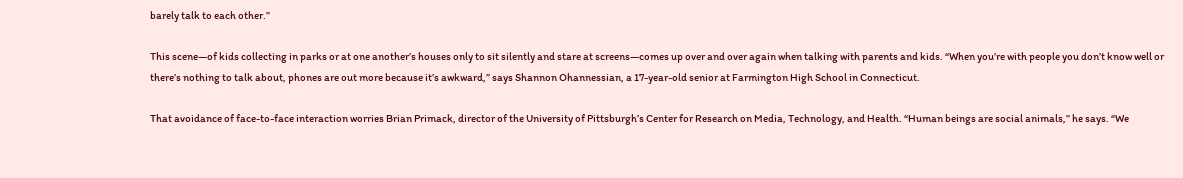barely talk to each other.”

This scene—of kids collecting in parks or at one another’s houses only to sit silently and stare at screens—comes up over and over again when talking with parents and kids. “When you’re with people you don’t know well or there’s nothing to talk about, phones are out more because it’s awkward,” says Shannon Ohannessian, a 17-year-old senior at Farmington High School in Connecticut.

That avoidance of face-to-face interaction worries Brian Primack, director of the University of Pittsburgh’s Center for Research on Media, Technology, and Health. “Human beings are social animals,” he says. “We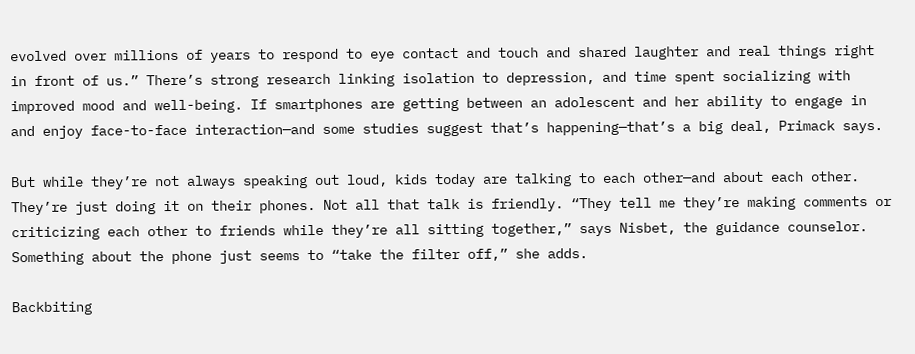evolved over millions of years to respond to eye contact and touch and shared laughter and real things right in front of us.” There’s strong research linking isolation to depression, and time spent socializing with improved mood and well-being. If smartphones are getting between an adolescent and her ability to engage in and enjoy face-to-face interaction—and some studies suggest that’s happening—that’s a big deal, Primack says.

But while they’re not always speaking out loud, kids today are talking to each other—and about each other. They’re just doing it on their phones. Not all that talk is friendly. “They tell me they’re making comments or criticizing each other to friends while they’re all sitting together,” says Nisbet, the guidance counselor. Something about the phone just seems to “take the filter off,” she adds.

Backbiting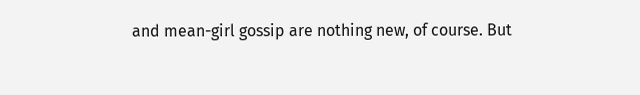and mean-girl gossip are nothing new, of course. But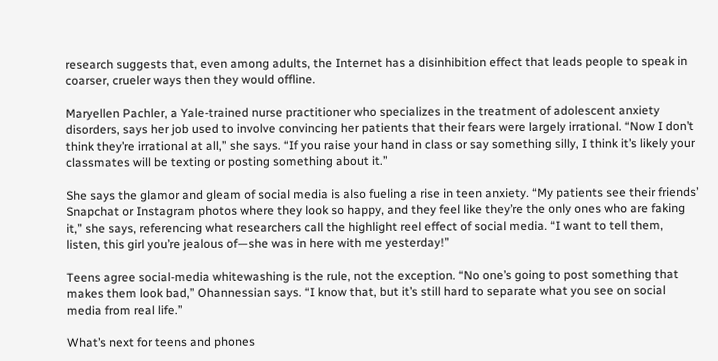research suggests that, even among adults, the Internet has a disinhibition effect that leads people to speak in coarser, crueler ways then they would offline.

Maryellen Pachler, a Yale-trained nurse practitioner who specializes in the treatment of adolescent anxiety disorders, says her job used to involve convincing her patients that their fears were largely irrational. “Now I don’t think they’re irrational at all,” she says. “If you raise your hand in class or say something silly, I think it’s likely your classmates will be texting or posting something about it.”

She says the glamor and gleam of social media is also fueling a rise in teen anxiety. “My patients see their friends’ Snapchat or Instagram photos where they look so happy, and they feel like they’re the only ones who are faking it,” she says, referencing what researchers call the highlight reel effect of social media. “I want to tell them, listen, this girl you’re jealous of—she was in here with me yesterday!”

Teens agree social-media whitewashing is the rule, not the exception. “No one’s going to post something that makes them look bad,” Ohannessian says. “I know that, but it’s still hard to separate what you see on social media from real life.”

What’s next for teens and phones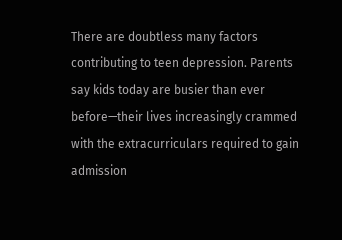There are doubtless many factors contributing to teen depression. Parents say kids today are busier than ever before—their lives increasingly crammed with the extracurriculars required to gain admission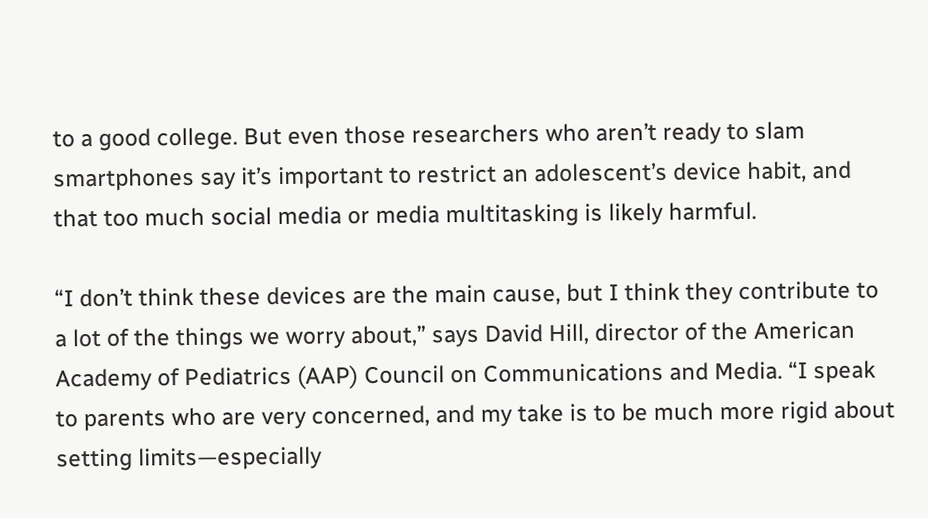to a good college. But even those researchers who aren’t ready to slam smartphones say it’s important to restrict an adolescent’s device habit, and that too much social media or media multitasking is likely harmful.

“I don’t think these devices are the main cause, but I think they contribute to a lot of the things we worry about,” says David Hill, director of the American Academy of Pediatrics (AAP) Council on Communications and Media. “I speak to parents who are very concerned, and my take is to be much more rigid about setting limits—especially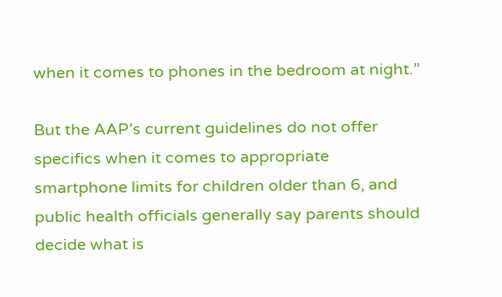when it comes to phones in the bedroom at night.”

But the AAP’s current guidelines do not offer specifics when it comes to appropriate smartphone limits for children older than 6, and public health officials generally say parents should decide what is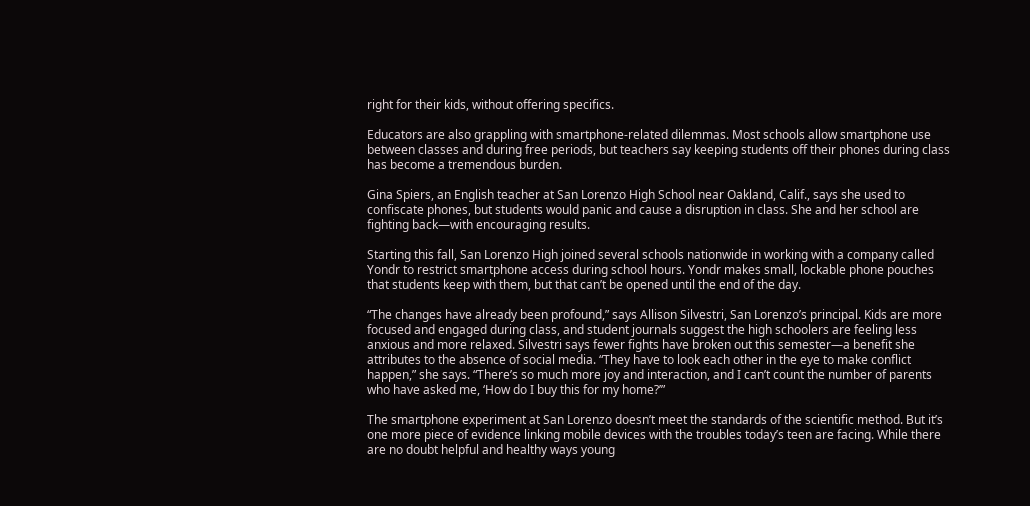right for their kids, without offering specifics.

Educators are also grappling with smartphone-related dilemmas. Most schools allow smartphone use between classes and during free periods, but teachers say keeping students off their phones during class has become a tremendous burden.

Gina Spiers, an English teacher at San Lorenzo High School near Oakland, Calif., says she used to confiscate phones, but students would panic and cause a disruption in class. She and her school are fighting back—with encouraging results.

Starting this fall, San Lorenzo High joined several schools nationwide in working with a company called Yondr to restrict smartphone access during school hours. Yondr makes small, lockable phone pouches that students keep with them, but that can’t be opened until the end of the day.

“The changes have already been profound,” says Allison Silvestri, San Lorenzo’s principal. Kids are more focused and engaged during class, and student journals suggest the high schoolers are feeling less anxious and more relaxed. Silvestri says fewer fights have broken out this semester—a benefit she attributes to the absence of social media. “They have to look each other in the eye to make conflict happen,” she says. “There’s so much more joy and interaction, and I can’t count the number of parents who have asked me, ‘How do I buy this for my home?’”

The smartphone experiment at San Lorenzo doesn’t meet the standards of the scientific method. But it’s one more piece of evidence linking mobile devices with the troubles today’s teen are facing. While there are no doubt helpful and healthy ways young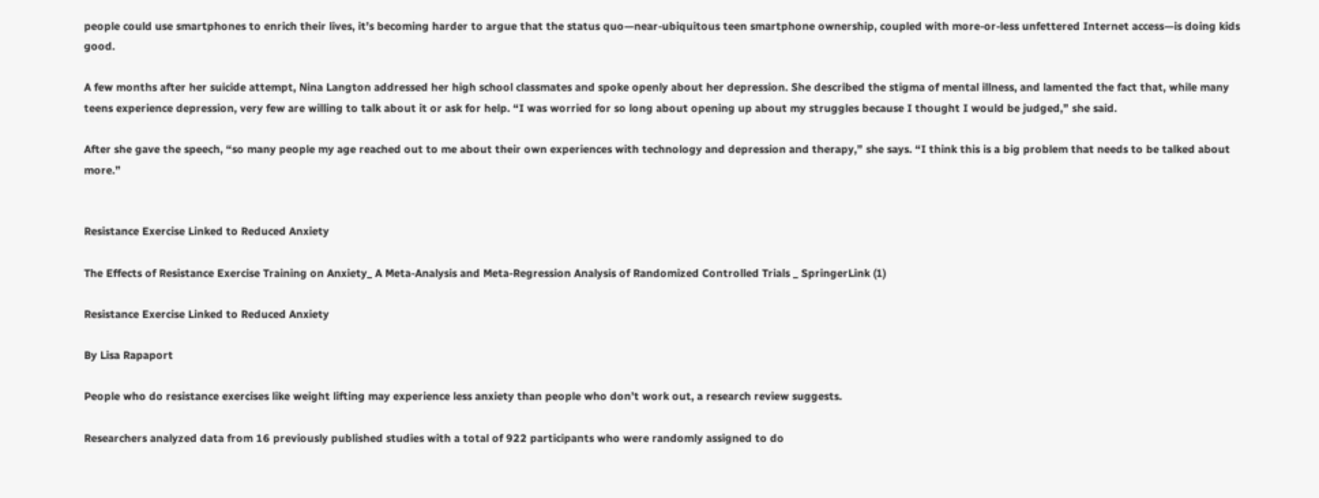people could use smartphones to enrich their lives, it’s becoming harder to argue that the status quo—near-ubiquitous teen smartphone ownership, coupled with more-or-less unfettered Internet access—is doing kids good.

A few months after her suicide attempt, Nina Langton addressed her high school classmates and spoke openly about her depression. She described the stigma of mental illness, and lamented the fact that, while many teens experience depression, very few are willing to talk about it or ask for help. “I was worried for so long about opening up about my struggles because I thought I would be judged,” she said.

After she gave the speech, “so many people my age reached out to me about their own experiences with technology and depression and therapy,” she says. “I think this is a big problem that needs to be talked about more.”


Resistance Exercise Linked to Reduced Anxiety

The Effects of Resistance Exercise Training on Anxiety_ A Meta-Analysis and Meta-Regression Analysis of Randomized Controlled Trials _ SpringerLink (1)

Resistance Exercise Linked to Reduced Anxiety

By Lisa Rapaport

People who do resistance exercises like weight lifting may experience less anxiety than people who don’t work out, a research review suggests.

Researchers analyzed data from 16 previously published studies with a total of 922 participants who were randomly assigned to do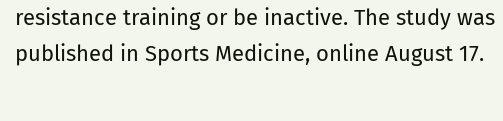resistance training or be inactive. The study was published in Sports Medicine, online August 17.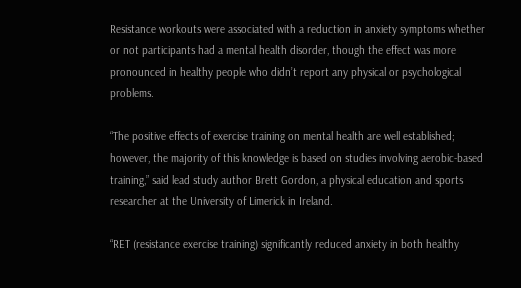Resistance workouts were associated with a reduction in anxiety symptoms whether or not participants had a mental health disorder, though the effect was more pronounced in healthy people who didn’t report any physical or psychological problems.

“The positive effects of exercise training on mental health are well established; however, the majority of this knowledge is based on studies involving aerobic-based training,” said lead study author Brett Gordon, a physical education and sports researcher at the University of Limerick in Ireland.

“RET (resistance exercise training) significantly reduced anxiety in both healthy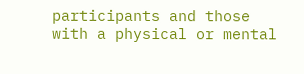participants and those with a physical or mental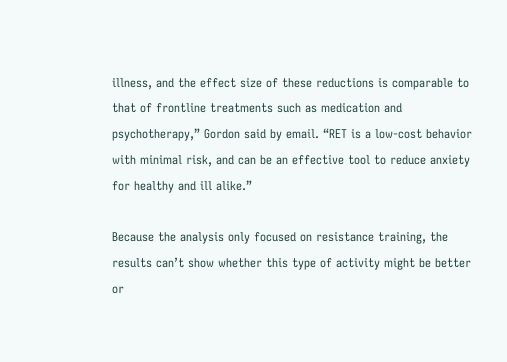illness, and the effect size of these reductions is comparable to that of frontline treatments such as medication and psychotherapy,” Gordon said by email. “RET is a low-cost behavior with minimal risk, and can be an effective tool to reduce anxiety for healthy and ill alike.”

Because the analysis only focused on resistance training, the results can’t show whether this type of activity might be better or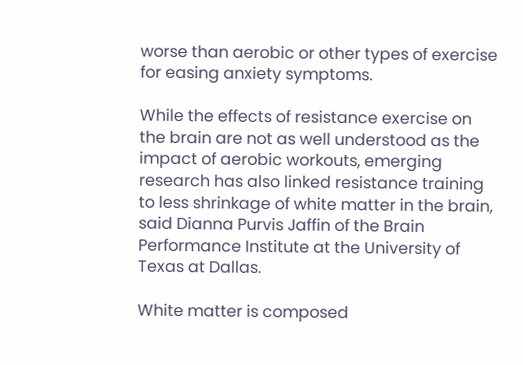worse than aerobic or other types of exercise for easing anxiety symptoms.

While the effects of resistance exercise on the brain are not as well understood as the impact of aerobic workouts, emerging research has also linked resistance training to less shrinkage of white matter in the brain, said Dianna Purvis Jaffin of the Brain Performance Institute at the University of Texas at Dallas.

White matter is composed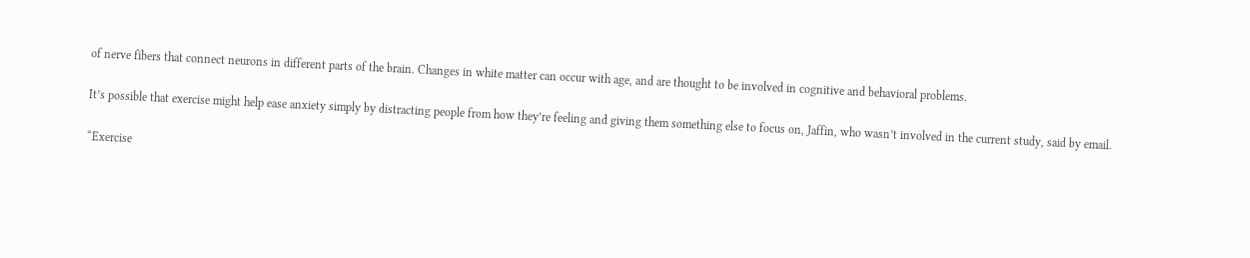of nerve fibers that connect neurons in different parts of the brain. Changes in white matter can occur with age, and are thought to be involved in cognitive and behavioral problems.

It’s possible that exercise might help ease anxiety simply by distracting people from how they’re feeling and giving them something else to focus on, Jaffin, who wasn’t involved in the current study, said by email.

“Exercise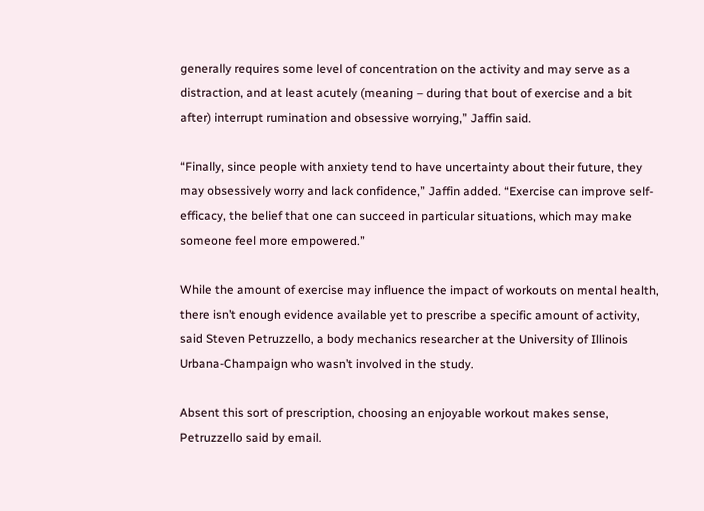generally requires some level of concentration on the activity and may serve as a distraction, and at least acutely (meaning – during that bout of exercise and a bit after) interrupt rumination and obsessive worrying,” Jaffin said.

“Finally, since people with anxiety tend to have uncertainty about their future, they may obsessively worry and lack confidence,” Jaffin added. “Exercise can improve self-efficacy, the belief that one can succeed in particular situations, which may make someone feel more empowered.”

While the amount of exercise may influence the impact of workouts on mental health, there isn’t enough evidence available yet to prescribe a specific amount of activity, said Steven Petruzzello, a body mechanics researcher at the University of Illinois Urbana-Champaign who wasn’t involved in the study.

Absent this sort of prescription, choosing an enjoyable workout makes sense, Petruzzello said by email.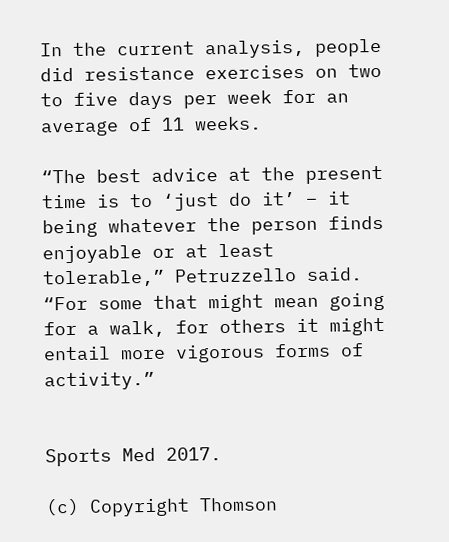In the current analysis, people did resistance exercises on two to five days per week for an average of 11 weeks.

“The best advice at the present time is to ‘just do it’ – it being whatever the person finds enjoyable or at least tolerable,” Petruzzello said. “For some that might mean going for a walk, for others it might entail more vigorous forms of activity.”


Sports Med 2017.

(c) Copyright Thomson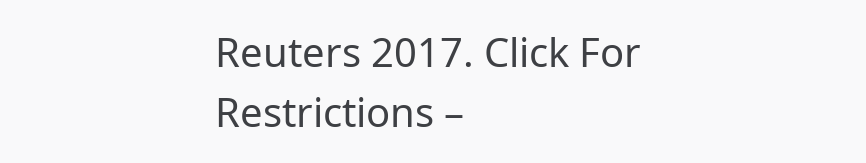Reuters 2017. Click For Restrictions –